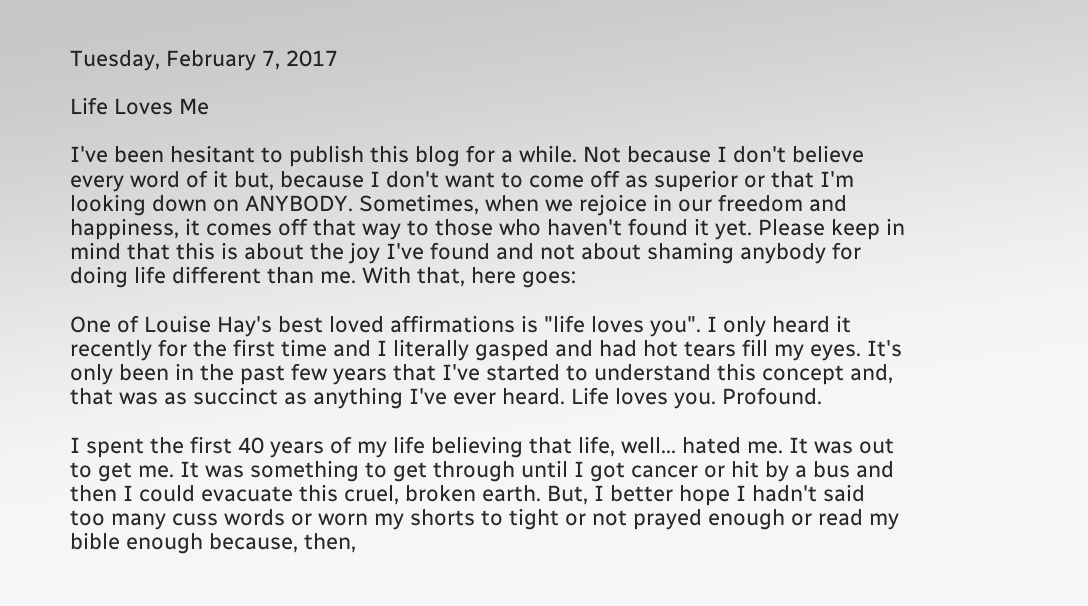Tuesday, February 7, 2017

Life Loves Me

I've been hesitant to publish this blog for a while. Not because I don't believe every word of it but, because I don't want to come off as superior or that I'm looking down on ANYBODY. Sometimes, when we rejoice in our freedom and happiness, it comes off that way to those who haven't found it yet. Please keep in mind that this is about the joy I've found and not about shaming anybody for doing life different than me. With that, here goes:

One of Louise Hay's best loved affirmations is "life loves you". I only heard it recently for the first time and I literally gasped and had hot tears fill my eyes. It's only been in the past few years that I've started to understand this concept and, that was as succinct as anything I've ever heard. Life loves you. Profound.

I spent the first 40 years of my life believing that life, well... hated me. It was out to get me. It was something to get through until I got cancer or hit by a bus and then I could evacuate this cruel, broken earth. But, I better hope I hadn't said too many cuss words or worn my shorts to tight or not prayed enough or read my bible enough because, then,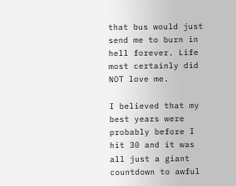that bus would just send me to burn in hell forever. Life most certainly did NOT love me.

I believed that my best years were probably before I hit 30 and it was all just a giant countdown to awful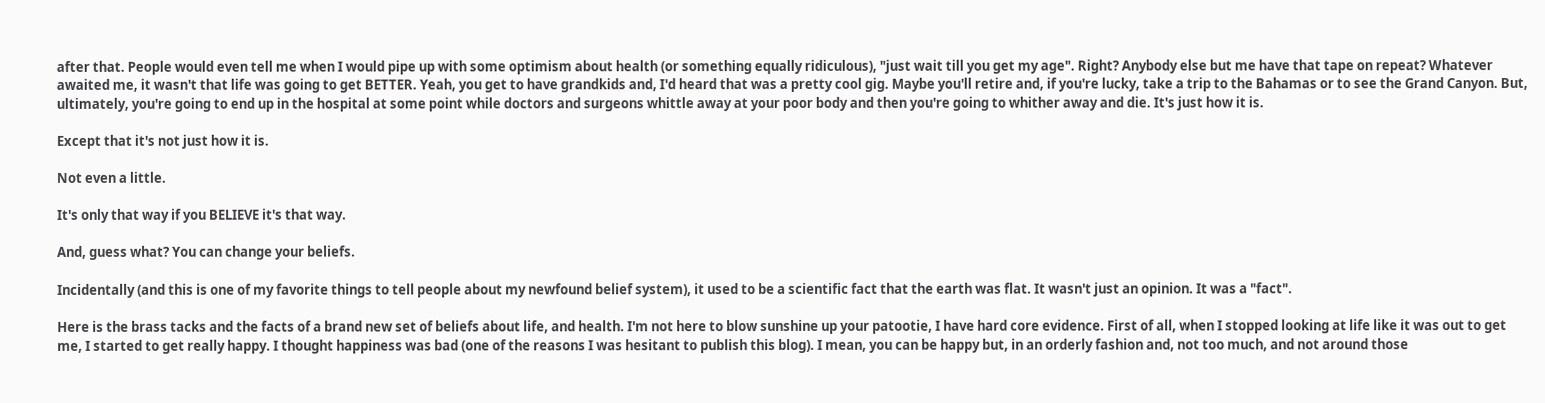after that. People would even tell me when I would pipe up with some optimism about health (or something equally ridiculous), "just wait till you get my age". Right? Anybody else but me have that tape on repeat? Whatever awaited me, it wasn't that life was going to get BETTER. Yeah, you get to have grandkids and, I'd heard that was a pretty cool gig. Maybe you'll retire and, if you're lucky, take a trip to the Bahamas or to see the Grand Canyon. But, ultimately, you're going to end up in the hospital at some point while doctors and surgeons whittle away at your poor body and then you're going to whither away and die. It's just how it is.

Except that it's not just how it is.

Not even a little.

It's only that way if you BELIEVE it's that way.

And, guess what? You can change your beliefs.

Incidentally (and this is one of my favorite things to tell people about my newfound belief system), it used to be a scientific fact that the earth was flat. It wasn't just an opinion. It was a "fact".

Here is the brass tacks and the facts of a brand new set of beliefs about life, and health. I'm not here to blow sunshine up your patootie, I have hard core evidence. First of all, when I stopped looking at life like it was out to get me, I started to get really happy. I thought happiness was bad (one of the reasons I was hesitant to publish this blog). I mean, you can be happy but, in an orderly fashion and, not too much, and not around those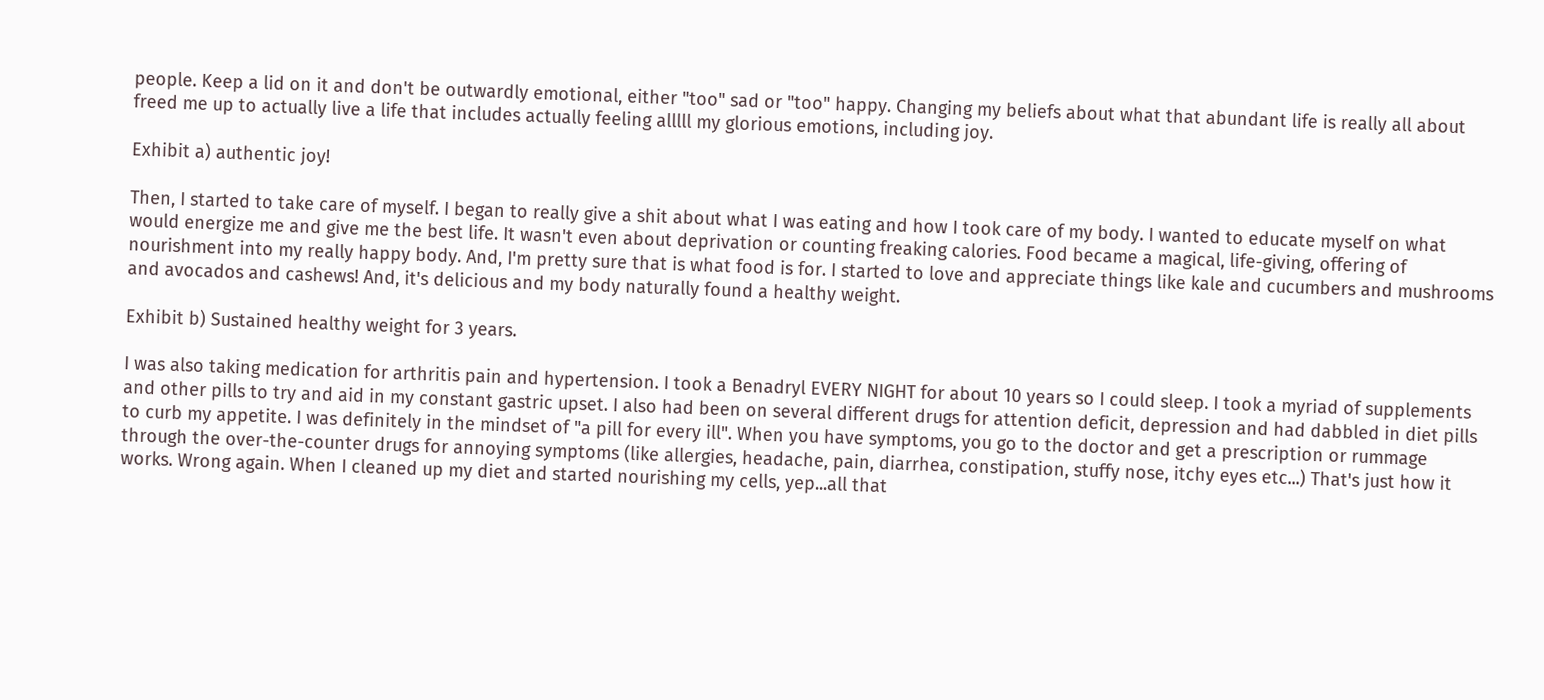people. Keep a lid on it and don't be outwardly emotional, either "too" sad or "too" happy. Changing my beliefs about what that abundant life is really all about freed me up to actually live a life that includes actually feeling alllll my glorious emotions, including joy.

Exhibit a) authentic joy!

Then, I started to take care of myself. I began to really give a shit about what I was eating and how I took care of my body. I wanted to educate myself on what would energize me and give me the best life. It wasn't even about deprivation or counting freaking calories. Food became a magical, life-giving, offering of nourishment into my really happy body. And, I'm pretty sure that is what food is for. I started to love and appreciate things like kale and cucumbers and mushrooms and avocados and cashews! And, it's delicious and my body naturally found a healthy weight.

Exhibit b) Sustained healthy weight for 3 years.

I was also taking medication for arthritis pain and hypertension. I took a Benadryl EVERY NIGHT for about 10 years so I could sleep. I took a myriad of supplements and other pills to try and aid in my constant gastric upset. I also had been on several different drugs for attention deficit, depression and had dabbled in diet pills to curb my appetite. I was definitely in the mindset of "a pill for every ill". When you have symptoms, you go to the doctor and get a prescription or rummage through the over-the-counter drugs for annoying symptoms (like allergies, headache, pain, diarrhea, constipation, stuffy nose, itchy eyes etc...) That's just how it works. Wrong again. When I cleaned up my diet and started nourishing my cells, yep...all that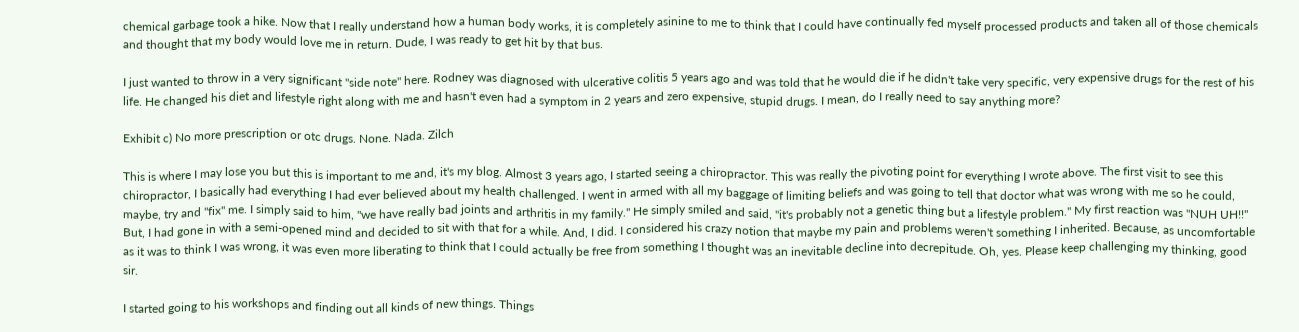chemical garbage took a hike. Now that I really understand how a human body works, it is completely asinine to me to think that I could have continually fed myself processed products and taken all of those chemicals and thought that my body would love me in return. Dude, I was ready to get hit by that bus.

I just wanted to throw in a very significant "side note" here. Rodney was diagnosed with ulcerative colitis 5 years ago and was told that he would die if he didn't take very specific, very expensive drugs for the rest of his life. He changed his diet and lifestyle right along with me and hasn't even had a symptom in 2 years and zero expensive, stupid drugs. I mean, do I really need to say anything more?

Exhibit c) No more prescription or otc drugs. None. Nada. Zilch

This is where I may lose you but this is important to me and, it's my blog. Almost 3 years ago, I started seeing a chiropractor. This was really the pivoting point for everything I wrote above. The first visit to see this chiropractor, I basically had everything I had ever believed about my health challenged. I went in armed with all my baggage of limiting beliefs and was going to tell that doctor what was wrong with me so he could, maybe, try and "fix" me. I simply said to him, "we have really bad joints and arthritis in my family." He simply smiled and said, "it's probably not a genetic thing but a lifestyle problem." My first reaction was "NUH UH!!" But, I had gone in with a semi-opened mind and decided to sit with that for a while. And, I did. I considered his crazy notion that maybe my pain and problems weren't something I inherited. Because, as uncomfortable as it was to think I was wrong, it was even more liberating to think that I could actually be free from something I thought was an inevitable decline into decrepitude. Oh, yes. Please keep challenging my thinking, good sir.

I started going to his workshops and finding out all kinds of new things. Things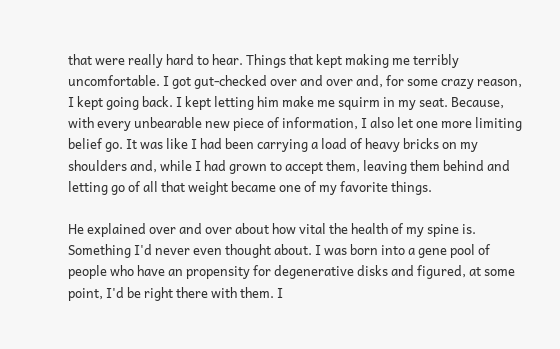that were really hard to hear. Things that kept making me terribly uncomfortable. I got gut-checked over and over and, for some crazy reason, I kept going back. I kept letting him make me squirm in my seat. Because, with every unbearable new piece of information, I also let one more limiting belief go. It was like I had been carrying a load of heavy bricks on my shoulders and, while I had grown to accept them, leaving them behind and letting go of all that weight became one of my favorite things.

He explained over and over about how vital the health of my spine is. Something I'd never even thought about. I was born into a gene pool of people who have an propensity for degenerative disks and figured, at some point, I'd be right there with them. I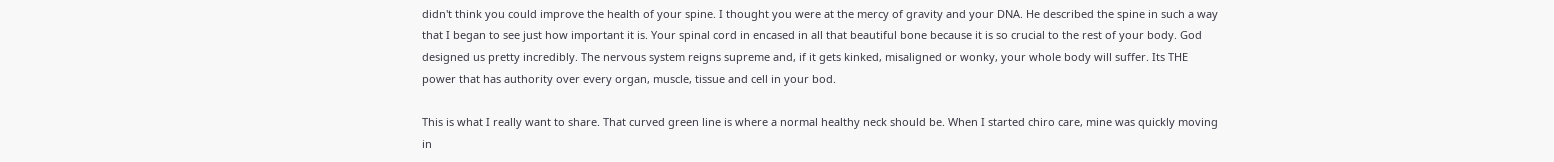didn't think you could improve the health of your spine. I thought you were at the mercy of gravity and your DNA. He described the spine in such a way that I began to see just how important it is. Your spinal cord in encased in all that beautiful bone because it is so crucial to the rest of your body. God designed us pretty incredibly. The nervous system reigns supreme and, if it gets kinked, misaligned or wonky, your whole body will suffer. Its THE power that has authority over every organ, muscle, tissue and cell in your bod.

This is what I really want to share. That curved green line is where a normal healthy neck should be. When I started chiro care, mine was quickly moving in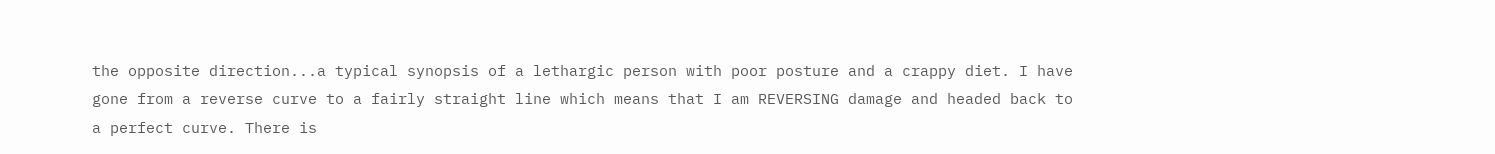the opposite direction...a typical synopsis of a lethargic person with poor posture and a crappy diet. I have gone from a reverse curve to a fairly straight line which means that I am REVERSING damage and headed back to a perfect curve. There is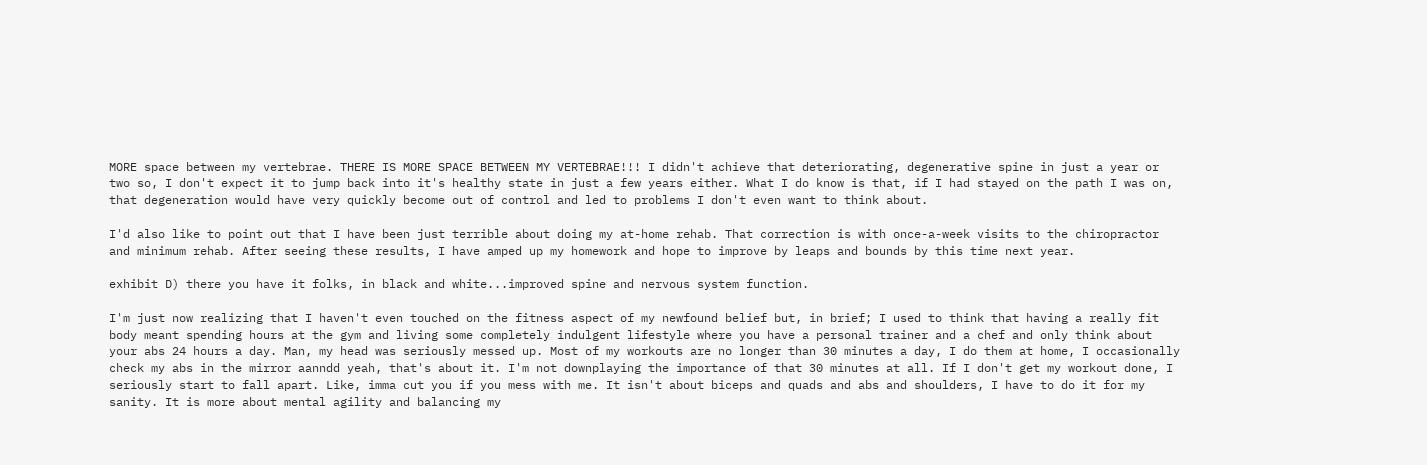MORE space between my vertebrae. THERE IS MORE SPACE BETWEEN MY VERTEBRAE!!! I didn't achieve that deteriorating, degenerative spine in just a year or two so, I don't expect it to jump back into it's healthy state in just a few years either. What I do know is that, if I had stayed on the path I was on, that degeneration would have very quickly become out of control and led to problems I don't even want to think about.

I'd also like to point out that I have been just terrible about doing my at-home rehab. That correction is with once-a-week visits to the chiropractor and minimum rehab. After seeing these results, I have amped up my homework and hope to improve by leaps and bounds by this time next year.

exhibit D) there you have it folks, in black and white...improved spine and nervous system function.

I'm just now realizing that I haven't even touched on the fitness aspect of my newfound belief but, in brief; I used to think that having a really fit body meant spending hours at the gym and living some completely indulgent lifestyle where you have a personal trainer and a chef and only think about your abs 24 hours a day. Man, my head was seriously messed up. Most of my workouts are no longer than 30 minutes a day, I do them at home, I occasionally check my abs in the mirror aanndd yeah, that's about it. I'm not downplaying the importance of that 30 minutes at all. If I don't get my workout done, I seriously start to fall apart. Like, imma cut you if you mess with me. It isn't about biceps and quads and abs and shoulders, I have to do it for my sanity. It is more about mental agility and balancing my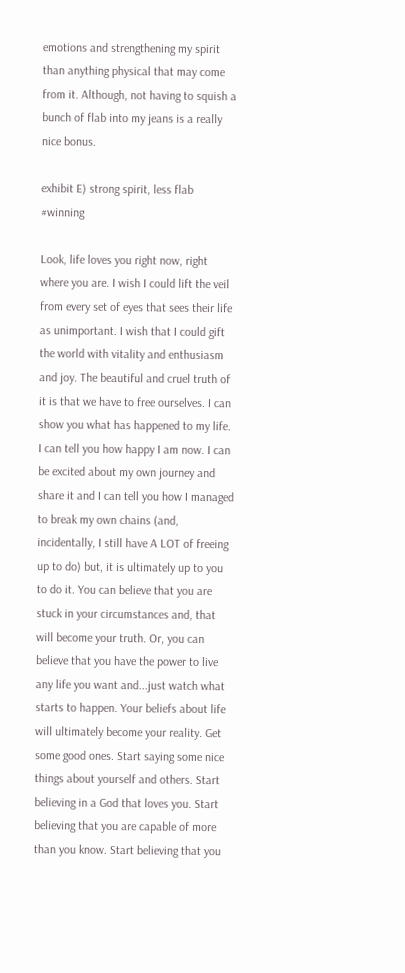emotions and strengthening my spirit than anything physical that may come from it. Although, not having to squish a bunch of flab into my jeans is a really nice bonus.

exhibit E) strong spirit, less flab #winning

Look, life loves you right now, right where you are. I wish I could lift the veil from every set of eyes that sees their life as unimportant. I wish that I could gift the world with vitality and enthusiasm and joy. The beautiful and cruel truth of it is that we have to free ourselves. I can show you what has happened to my life. I can tell you how happy I am now. I can be excited about my own journey and share it and I can tell you how I managed to break my own chains (and, incidentally, I still have A LOT of freeing up to do) but, it is ultimately up to you to do it. You can believe that you are stuck in your circumstances and, that will become your truth. Or, you can believe that you have the power to live any life you want and...just watch what starts to happen. Your beliefs about life will ultimately become your reality. Get some good ones. Start saying some nice things about yourself and others. Start believing in a God that loves you. Start believing that you are capable of more than you know. Start believing that you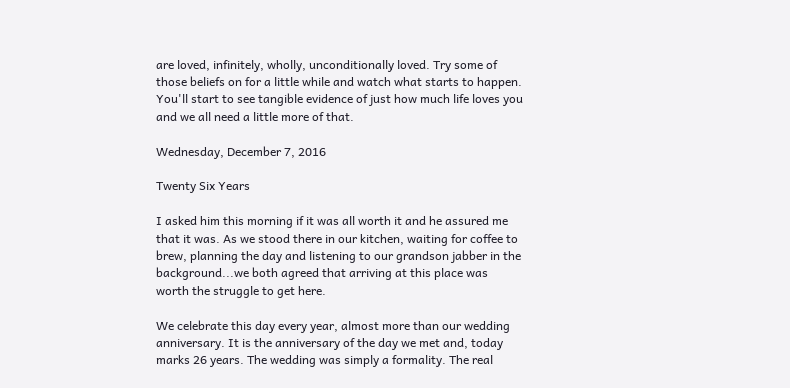are loved, infinitely, wholly, unconditionally loved. Try some of those beliefs on for a little while and watch what starts to happen. You'll start to see tangible evidence of just how much life loves you and we all need a little more of that.

Wednesday, December 7, 2016

Twenty Six Years

I asked him this morning if it was all worth it and he assured me that it was. As we stood there in our kitchen, waiting for coffee to brew, planning the day and listening to our grandson jabber in the background...we both agreed that arriving at this place was worth the struggle to get here.

We celebrate this day every year, almost more than our wedding anniversary. It is the anniversary of the day we met and, today marks 26 years. The wedding was simply a formality. The real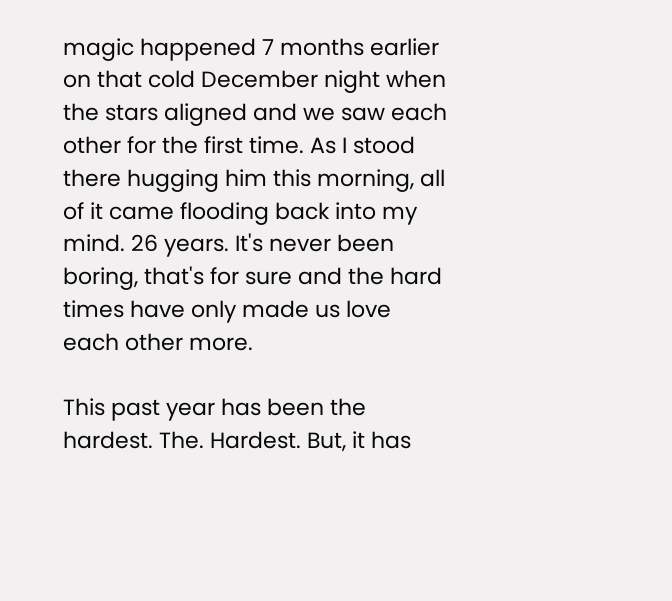magic happened 7 months earlier on that cold December night when the stars aligned and we saw each other for the first time. As I stood there hugging him this morning, all of it came flooding back into my mind. 26 years. It's never been boring, that's for sure and the hard times have only made us love each other more.

This past year has been the hardest. The. Hardest. But, it has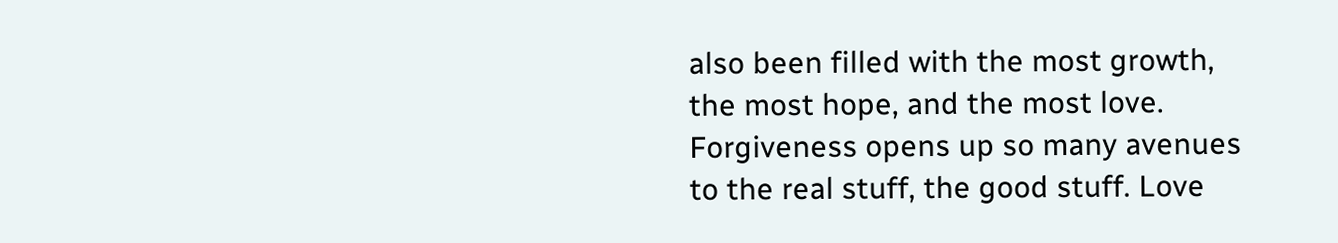also been filled with the most growth, the most hope, and the most love. Forgiveness opens up so many avenues to the real stuff, the good stuff. Love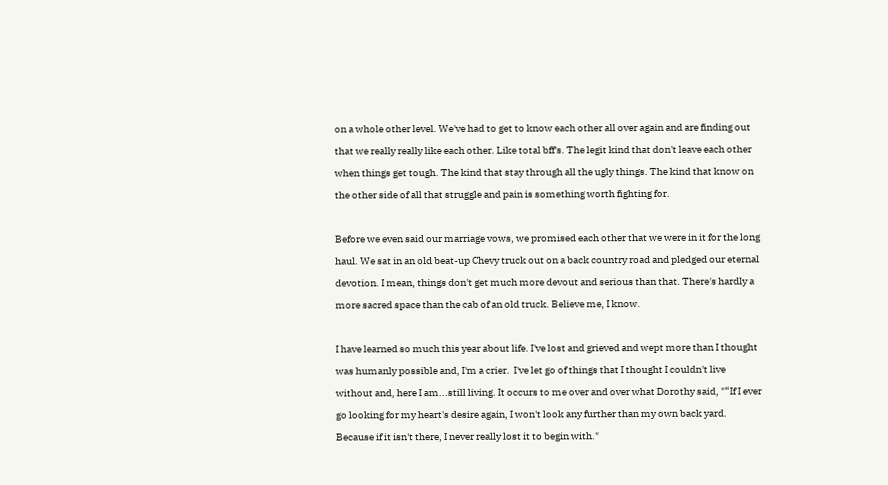on a whole other level. We've had to get to know each other all over again and are finding out that we really really like each other. Like total bff's. The legit kind that don't leave each other when things get tough. The kind that stay through all the ugly things. The kind that know on the other side of all that struggle and pain is something worth fighting for.

Before we even said our marriage vows, we promised each other that we were in it for the long haul. We sat in an old beat-up Chevy truck out on a back country road and pledged our eternal devotion. I mean, things don't get much more devout and serious than that. There's hardly a more sacred space than the cab of an old truck. Believe me, I know.

I have learned so much this year about life. I've lost and grieved and wept more than I thought was humanly possible and, I'm a crier.  I've let go of things that I thought I couldn't live without and, here I am...still living. It occurs to me over and over what Dorothy said, "“If I ever go looking for my heart's desire again, I won't look any further than my own back yard. Because if it isn't there, I never really lost it to begin with."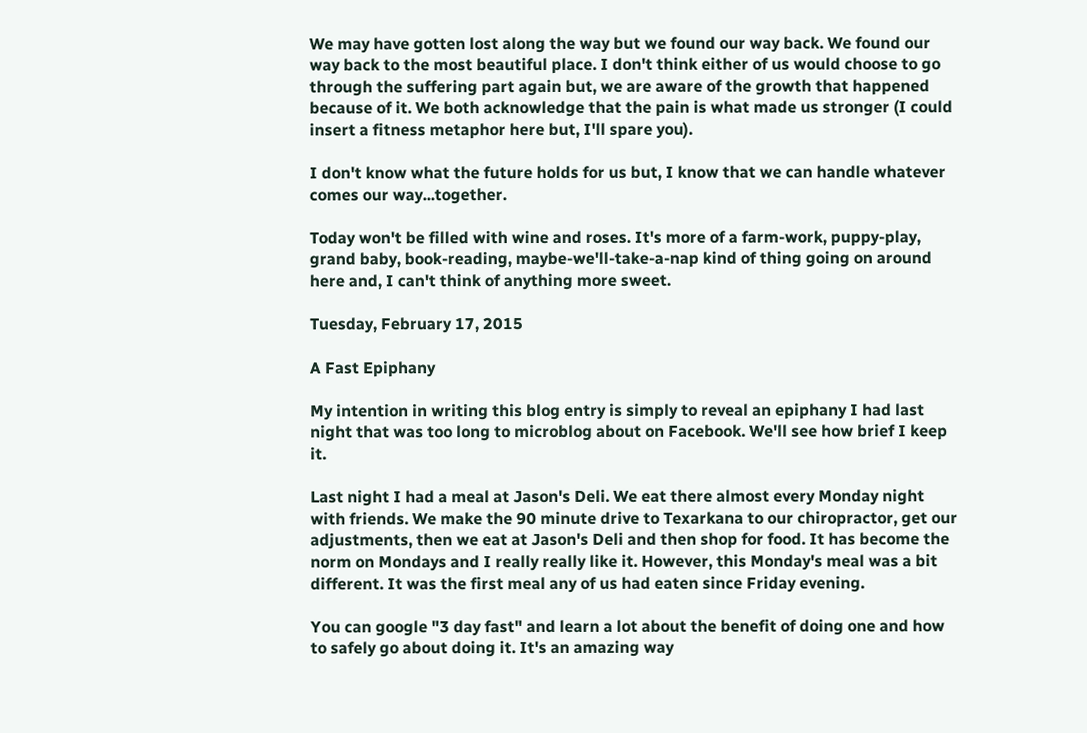We may have gotten lost along the way but we found our way back. We found our way back to the most beautiful place. I don't think either of us would choose to go through the suffering part again but, we are aware of the growth that happened because of it. We both acknowledge that the pain is what made us stronger (I could insert a fitness metaphor here but, I'll spare you).

I don't know what the future holds for us but, I know that we can handle whatever comes our way...together.

Today won't be filled with wine and roses. It's more of a farm-work, puppy-play, grand baby, book-reading, maybe-we'll-take-a-nap kind of thing going on around here and, I can't think of anything more sweet.

Tuesday, February 17, 2015

A Fast Epiphany

My intention in writing this blog entry is simply to reveal an epiphany I had last night that was too long to microblog about on Facebook. We'll see how brief I keep it.

Last night I had a meal at Jason's Deli. We eat there almost every Monday night with friends. We make the 90 minute drive to Texarkana to our chiropractor, get our adjustments, then we eat at Jason's Deli and then shop for food. It has become the norm on Mondays and I really really like it. However, this Monday's meal was a bit different. It was the first meal any of us had eaten since Friday evening.

You can google "3 day fast" and learn a lot about the benefit of doing one and how to safely go about doing it. It's an amazing way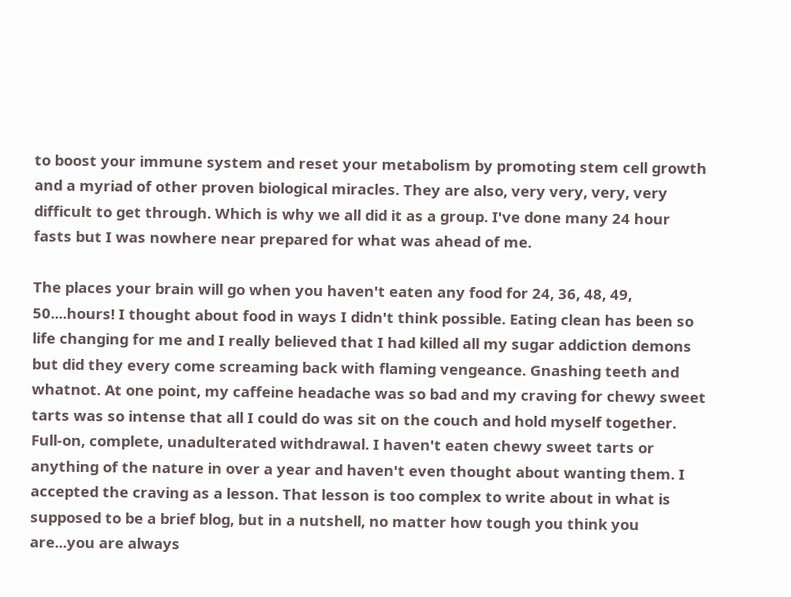to boost your immune system and reset your metabolism by promoting stem cell growth and a myriad of other proven biological miracles. They are also, very very, very, very difficult to get through. Which is why we all did it as a group. I've done many 24 hour fasts but I was nowhere near prepared for what was ahead of me.

The places your brain will go when you haven't eaten any food for 24, 36, 48, 49, 50....hours! I thought about food in ways I didn't think possible. Eating clean has been so life changing for me and I really believed that I had killed all my sugar addiction demons but did they every come screaming back with flaming vengeance. Gnashing teeth and whatnot. At one point, my caffeine headache was so bad and my craving for chewy sweet tarts was so intense that all I could do was sit on the couch and hold myself together. Full-on, complete, unadulterated withdrawal. I haven't eaten chewy sweet tarts or anything of the nature in over a year and haven't even thought about wanting them. I accepted the craving as a lesson. That lesson is too complex to write about in what is supposed to be a brief blog, but in a nutshell, no matter how tough you think you are...you are always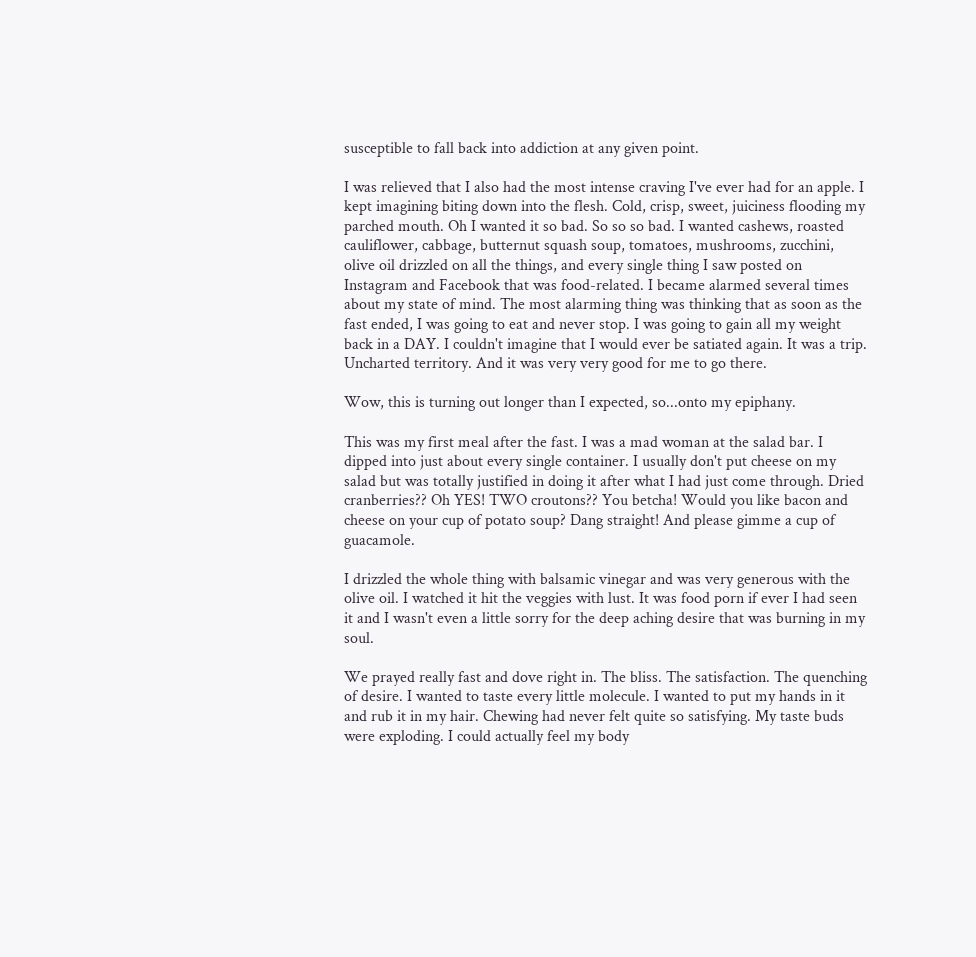susceptible to fall back into addiction at any given point.

I was relieved that I also had the most intense craving I've ever had for an apple. I kept imagining biting down into the flesh. Cold, crisp, sweet, juiciness flooding my parched mouth. Oh I wanted it so bad. So so so bad. I wanted cashews, roasted cauliflower, cabbage, butternut squash soup, tomatoes, mushrooms, zucchini, olive oil drizzled on all the things, and every single thing I saw posted on Instagram and Facebook that was food-related. I became alarmed several times about my state of mind. The most alarming thing was thinking that as soon as the fast ended, I was going to eat and never stop. I was going to gain all my weight back in a DAY. I couldn't imagine that I would ever be satiated again. It was a trip. Uncharted territory. And it was very very good for me to go there.

Wow, this is turning out longer than I expected, so...onto my epiphany.

This was my first meal after the fast. I was a mad woman at the salad bar. I dipped into just about every single container. I usually don't put cheese on my salad but was totally justified in doing it after what I had just come through. Dried cranberries?? Oh YES! TWO croutons?? You betcha! Would you like bacon and cheese on your cup of potato soup? Dang straight! And please gimme a cup of guacamole.

I drizzled the whole thing with balsamic vinegar and was very generous with the olive oil. I watched it hit the veggies with lust. It was food porn if ever I had seen it and I wasn't even a little sorry for the deep aching desire that was burning in my soul.

We prayed really fast and dove right in. The bliss. The satisfaction. The quenching of desire. I wanted to taste every little molecule. I wanted to put my hands in it and rub it in my hair. Chewing had never felt quite so satisfying. My taste buds were exploding. I could actually feel my body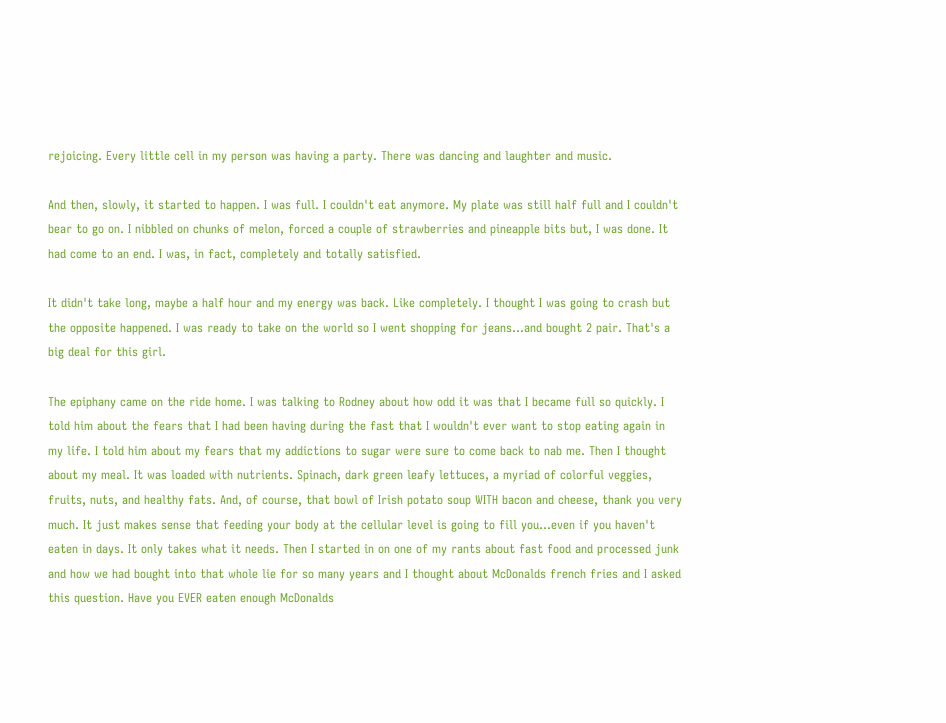rejoicing. Every little cell in my person was having a party. There was dancing and laughter and music.

And then, slowly, it started to happen. I was full. I couldn't eat anymore. My plate was still half full and I couldn't bear to go on. I nibbled on chunks of melon, forced a couple of strawberries and pineapple bits but, I was done. It had come to an end. I was, in fact, completely and totally satisfied.

It didn't take long, maybe a half hour and my energy was back. Like completely. I thought I was going to crash but the opposite happened. I was ready to take on the world so I went shopping for jeans...and bought 2 pair. That's a big deal for this girl.

The epiphany came on the ride home. I was talking to Rodney about how odd it was that I became full so quickly. I told him about the fears that I had been having during the fast that I wouldn't ever want to stop eating again in my life. I told him about my fears that my addictions to sugar were sure to come back to nab me. Then I thought about my meal. It was loaded with nutrients. Spinach, dark green leafy lettuces, a myriad of colorful veggies, fruits, nuts, and healthy fats. And, of course, that bowl of Irish potato soup WITH bacon and cheese, thank you very much. It just makes sense that feeding your body at the cellular level is going to fill you...even if you haven't eaten in days. It only takes what it needs. Then I started in on one of my rants about fast food and processed junk and how we had bought into that whole lie for so many years and I thought about McDonalds french fries and I asked this question. Have you EVER eaten enough McDonalds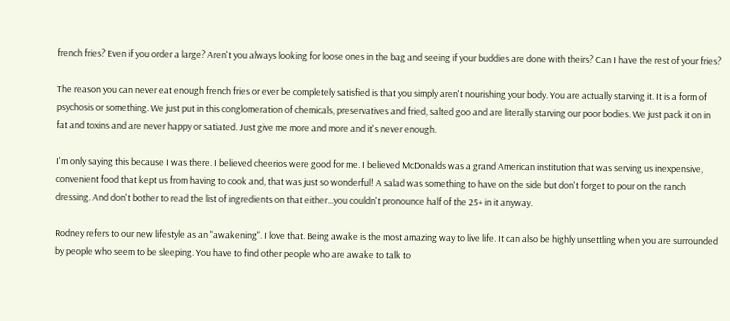french fries? Even if you order a large? Aren't you always looking for loose ones in the bag and seeing if your buddies are done with theirs? Can I have the rest of your fries?

The reason you can never eat enough french fries or ever be completely satisfied is that you simply aren't nourishing your body. You are actually starving it. It is a form of psychosis or something. We just put in this conglomeration of chemicals, preservatives and fried, salted goo and are literally starving our poor bodies. We just pack it on in fat and toxins and are never happy or satiated. Just give me more and more and it's never enough.

I'm only saying this because I was there. I believed cheerios were good for me. I believed McDonalds was a grand American institution that was serving us inexpensive, convenient food that kept us from having to cook and, that was just so wonderful! A salad was something to have on the side but don't forget to pour on the ranch dressing. And don't bother to read the list of ingredients on that either...you couldn't pronounce half of the 25+ in it anyway.

Rodney refers to our new lifestyle as an "awakening". I love that. Being awake is the most amazing way to live life. It can also be highly unsettling when you are surrounded by people who seem to be sleeping. You have to find other people who are awake to talk to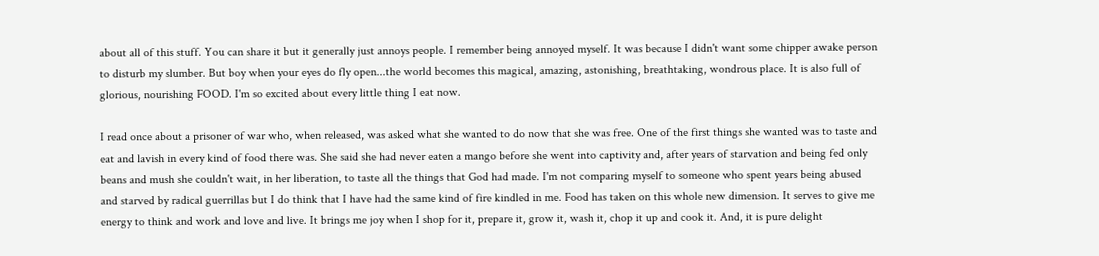about all of this stuff. You can share it but it generally just annoys people. I remember being annoyed myself. It was because I didn't want some chipper awake person to disturb my slumber. But boy when your eyes do fly open...the world becomes this magical, amazing, astonishing, breathtaking, wondrous place. It is also full of glorious, nourishing FOOD. I'm so excited about every little thing I eat now.

I read once about a prisoner of war who, when released, was asked what she wanted to do now that she was free. One of the first things she wanted was to taste and eat and lavish in every kind of food there was. She said she had never eaten a mango before she went into captivity and, after years of starvation and being fed only beans and mush she couldn't wait, in her liberation, to taste all the things that God had made. I'm not comparing myself to someone who spent years being abused and starved by radical guerrillas but I do think that I have had the same kind of fire kindled in me. Food has taken on this whole new dimension. It serves to give me energy to think and work and love and live. It brings me joy when I shop for it, prepare it, grow it, wash it, chop it up and cook it. And, it is pure delight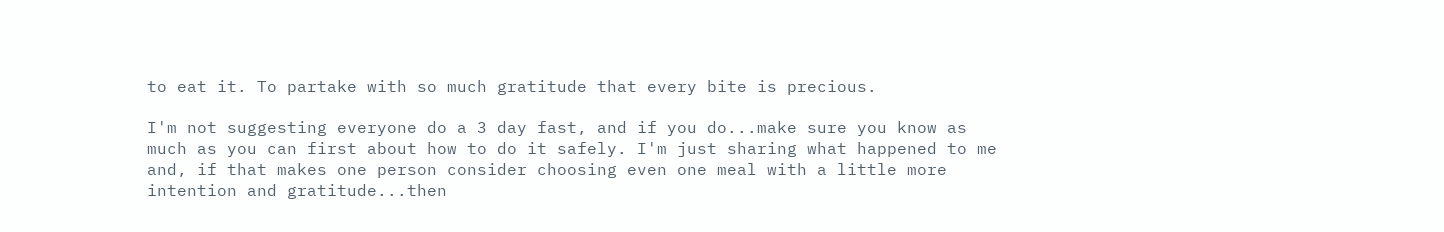to eat it. To partake with so much gratitude that every bite is precious.

I'm not suggesting everyone do a 3 day fast, and if you do...make sure you know as much as you can first about how to do it safely. I'm just sharing what happened to me and, if that makes one person consider choosing even one meal with a little more intention and gratitude...then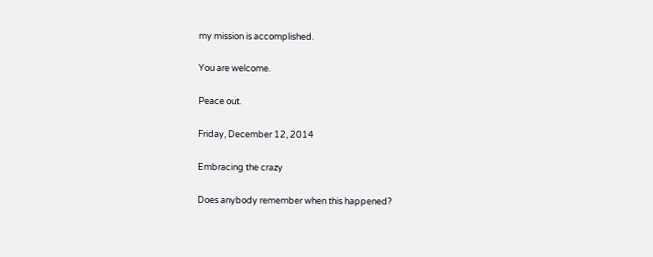my mission is accomplished.

You are welcome.

Peace out.

Friday, December 12, 2014

Embracing the crazy

Does anybody remember when this happened?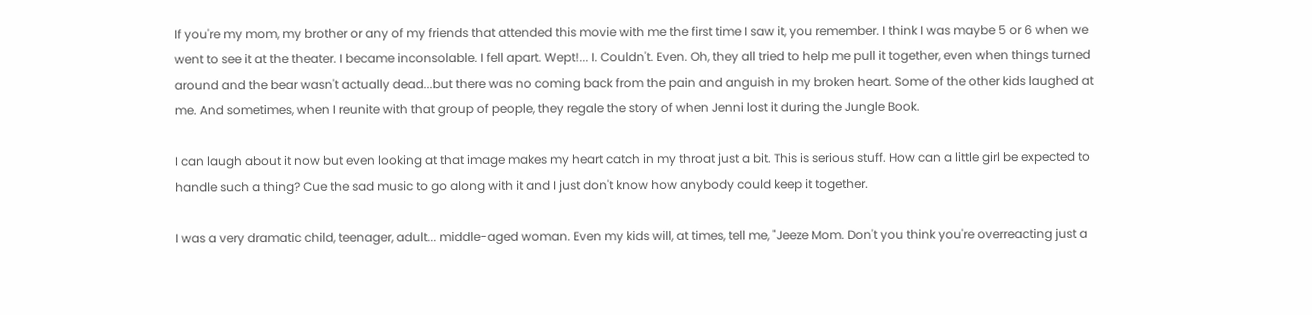If you're my mom, my brother or any of my friends that attended this movie with me the first time I saw it, you remember. I think I was maybe 5 or 6 when we went to see it at the theater. I became inconsolable. I fell apart. Wept!... I. Couldn't. Even. Oh, they all tried to help me pull it together, even when things turned around and the bear wasn't actually dead...but there was no coming back from the pain and anguish in my broken heart. Some of the other kids laughed at me. And sometimes, when I reunite with that group of people, they regale the story of when Jenni lost it during the Jungle Book.

I can laugh about it now but even looking at that image makes my heart catch in my throat just a bit. This is serious stuff. How can a little girl be expected to handle such a thing? Cue the sad music to go along with it and I just don't know how anybody could keep it together.

I was a very dramatic child, teenager, adult... middle-aged woman. Even my kids will, at times, tell me, "Jeeze Mom. Don't you think you're overreacting just a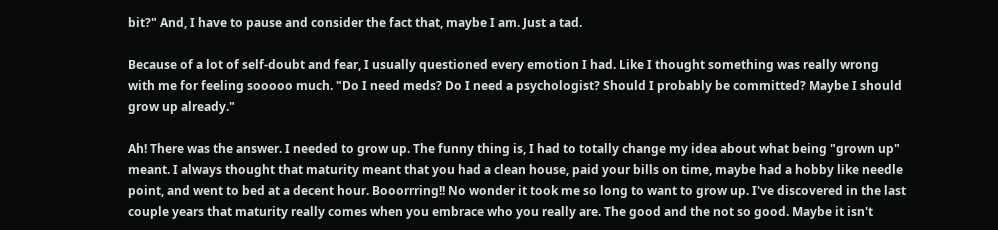bit?" And, I have to pause and consider the fact that, maybe I am. Just a tad.

Because of a lot of self-doubt and fear, I usually questioned every emotion I had. Like I thought something was really wrong with me for feeling sooooo much. "Do I need meds? Do I need a psychologist? Should I probably be committed? Maybe I should grow up already."

Ah! There was the answer. I needed to grow up. The funny thing is, I had to totally change my idea about what being "grown up" meant. I always thought that maturity meant that you had a clean house, paid your bills on time, maybe had a hobby like needle point, and went to bed at a decent hour. Booorrring!! No wonder it took me so long to want to grow up. I've discovered in the last couple years that maturity really comes when you embrace who you really are. The good and the not so good. Maybe it isn't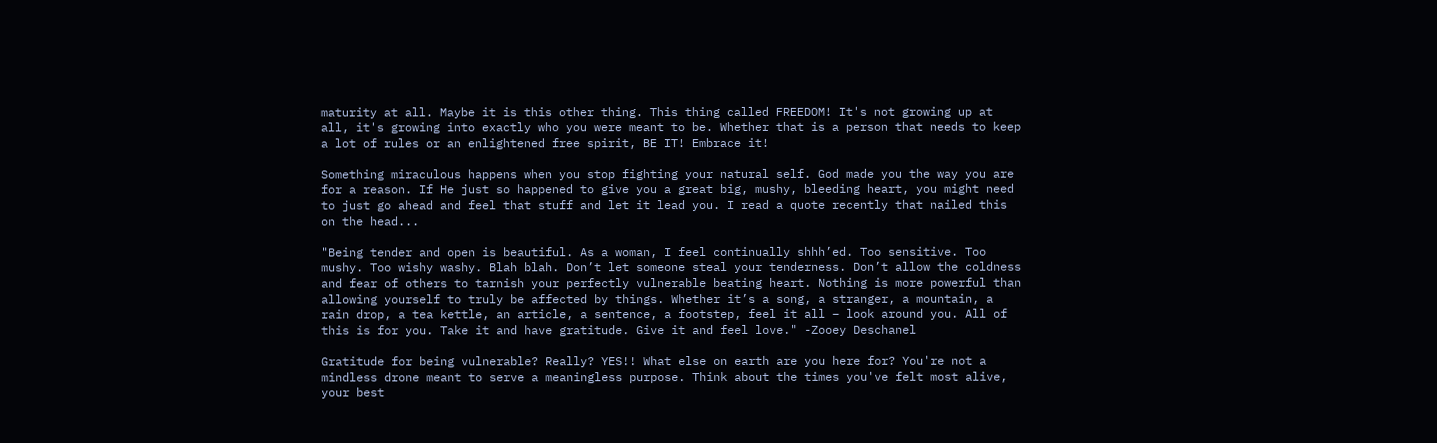maturity at all. Maybe it is this other thing. This thing called FREEDOM! It's not growing up at all, it's growing into exactly who you were meant to be. Whether that is a person that needs to keep a lot of rules or an enlightened free spirit, BE IT! Embrace it!

Something miraculous happens when you stop fighting your natural self. God made you the way you are for a reason. If He just so happened to give you a great big, mushy, bleeding heart, you might need to just go ahead and feel that stuff and let it lead you. I read a quote recently that nailed this on the head...

"Being tender and open is beautiful. As a woman, I feel continually shhh’ed. Too sensitive. Too mushy. Too wishy washy. Blah blah. Don’t let someone steal your tenderness. Don’t allow the coldness and fear of others to tarnish your perfectly vulnerable beating heart. Nothing is more powerful than allowing yourself to truly be affected by things. Whether it’s a song, a stranger, a mountain, a rain drop, a tea kettle, an article, a sentence, a footstep, feel it all – look around you. All of this is for you. Take it and have gratitude. Give it and feel love." -Zooey Deschanel

Gratitude for being vulnerable? Really? YES!! What else on earth are you here for? You're not a mindless drone meant to serve a meaningless purpose. Think about the times you've felt most alive, your best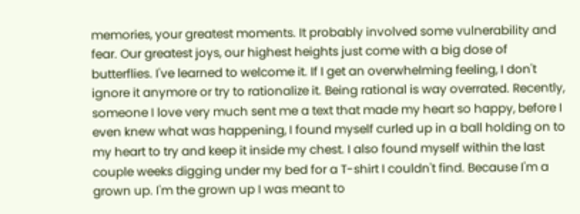memories, your greatest moments. It probably involved some vulnerability and fear. Our greatest joys, our highest heights just come with a big dose of butterflies. I've learned to welcome it. If I get an overwhelming feeling, I don't ignore it anymore or try to rationalize it. Being rational is way overrated. Recently, someone I love very much sent me a text that made my heart so happy, before I even knew what was happening, I found myself curled up in a ball holding on to my heart to try and keep it inside my chest. I also found myself within the last couple weeks digging under my bed for a T-shirt I couldn't find. Because I'm a grown up. I'm the grown up I was meant to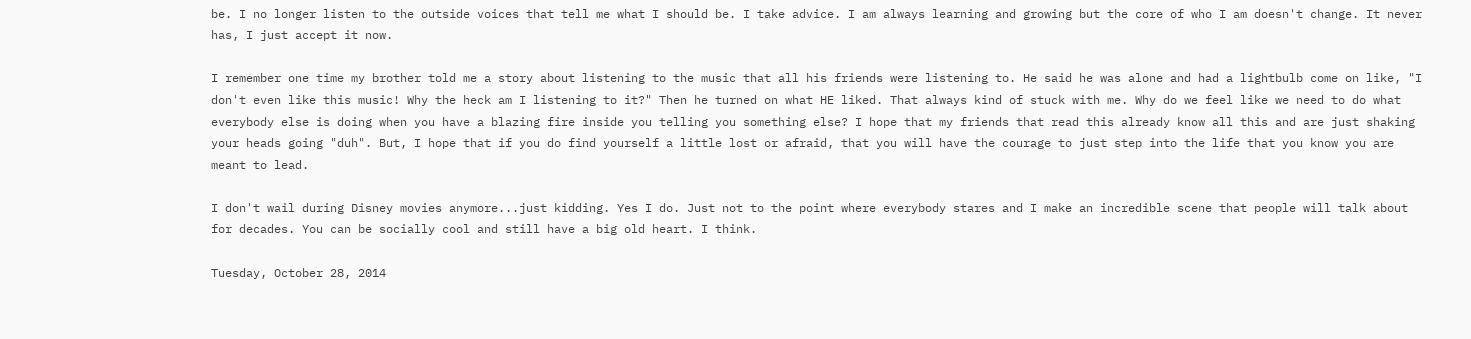be. I no longer listen to the outside voices that tell me what I should be. I take advice. I am always learning and growing but the core of who I am doesn't change. It never has, I just accept it now.

I remember one time my brother told me a story about listening to the music that all his friends were listening to. He said he was alone and had a lightbulb come on like, "I don't even like this music! Why the heck am I listening to it?" Then he turned on what HE liked. That always kind of stuck with me. Why do we feel like we need to do what everybody else is doing when you have a blazing fire inside you telling you something else? I hope that my friends that read this already know all this and are just shaking your heads going "duh". But, I hope that if you do find yourself a little lost or afraid, that you will have the courage to just step into the life that you know you are meant to lead.

I don't wail during Disney movies anymore...just kidding. Yes I do. Just not to the point where everybody stares and I make an incredible scene that people will talk about for decades. You can be socially cool and still have a big old heart. I think.

Tuesday, October 28, 2014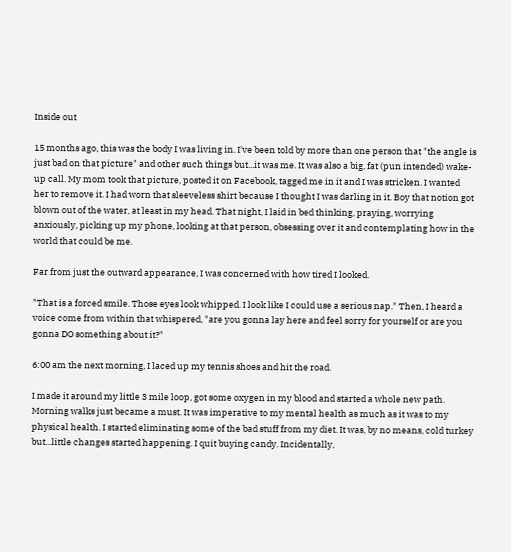Inside out

15 months ago, this was the body I was living in. I've been told by more than one person that "the angle is just bad on that picture" and other such things but...it was me. It was also a big, fat (pun intended) wake-up call. My mom took that picture, posted it on Facebook, tagged me in it and I was stricken. I wanted her to remove it. I had worn that sleeveless shirt because I thought I was darling in it. Boy that notion got blown out of the water, at least in my head. That night, I laid in bed thinking, praying, worrying anxiously, picking up my phone, looking at that person, obsessing over it and contemplating how in the world that could be me.

Far from just the outward appearance, I was concerned with how tired I looked.

"That is a forced smile. Those eyes look whipped. I look like I could use a serious nap." Then, I heard a voice come from within that whispered, "are you gonna lay here and feel sorry for yourself or are you gonna DO something about it?"

6:00 am the next morning, I laced up my tennis shoes and hit the road.

I made it around my little 3 mile loop, got some oxygen in my blood and started a whole new path. Morning walks just became a must. It was imperative to my mental health as much as it was to my physical health. I started eliminating some of the bad stuff from my diet. It was, by no means, cold turkey but...little changes started happening. I quit buying candy. Incidentally,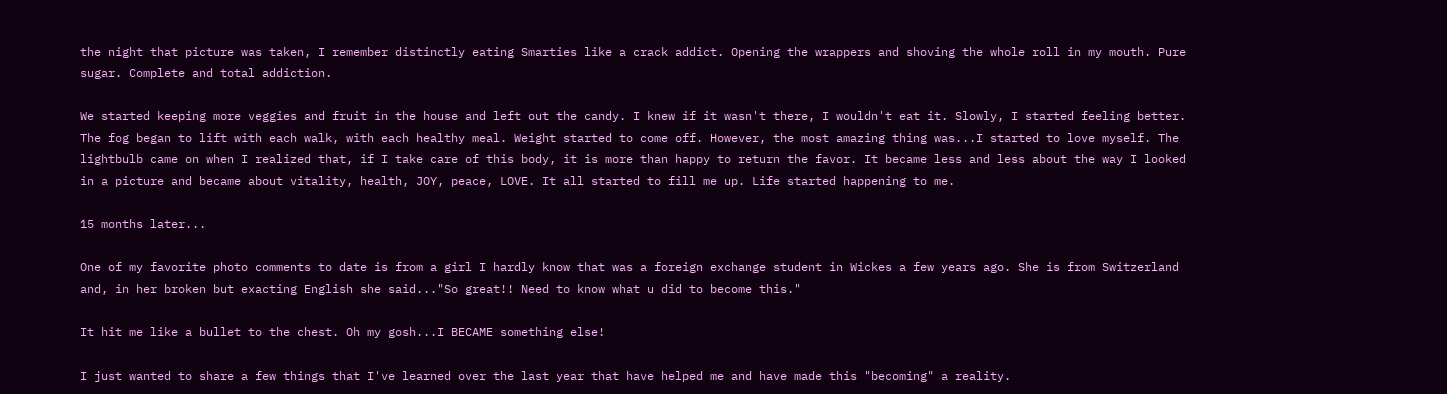the night that picture was taken, I remember distinctly eating Smarties like a crack addict. Opening the wrappers and shoving the whole roll in my mouth. Pure sugar. Complete and total addiction.

We started keeping more veggies and fruit in the house and left out the candy. I knew if it wasn't there, I wouldn't eat it. Slowly, I started feeling better. The fog began to lift with each walk, with each healthy meal. Weight started to come off. However, the most amazing thing was...I started to love myself. The lightbulb came on when I realized that, if I take care of this body, it is more than happy to return the favor. It became less and less about the way I looked in a picture and became about vitality, health, JOY, peace, LOVE. It all started to fill me up. Life started happening to me.

15 months later...

One of my favorite photo comments to date is from a girl I hardly know that was a foreign exchange student in Wickes a few years ago. She is from Switzerland and, in her broken but exacting English she said..."So great!! Need to know what u did to become this."

It hit me like a bullet to the chest. Oh my gosh...I BECAME something else!

I just wanted to share a few things that I've learned over the last year that have helped me and have made this "becoming" a reality.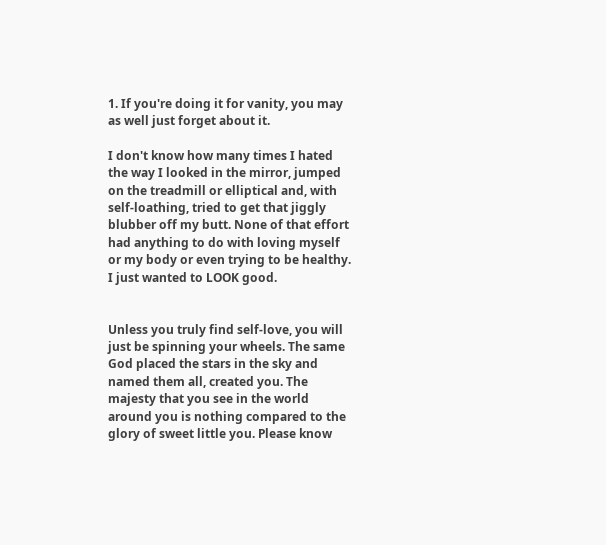1. If you're doing it for vanity, you may as well just forget about it.

I don't know how many times I hated the way I looked in the mirror, jumped on the treadmill or elliptical and, with self-loathing, tried to get that jiggly blubber off my butt. None of that effort had anything to do with loving myself or my body or even trying to be healthy. I just wanted to LOOK good.


Unless you truly find self-love, you will just be spinning your wheels. The same God placed the stars in the sky and named them all, created you. The majesty that you see in the world around you is nothing compared to the glory of sweet little you. Please know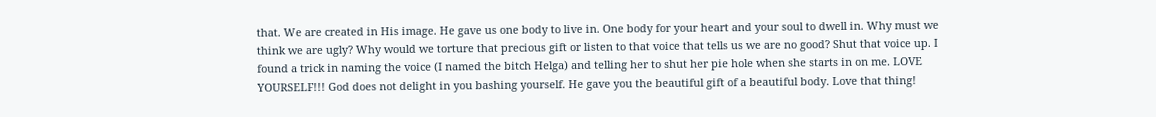that. We are created in His image. He gave us one body to live in. One body for your heart and your soul to dwell in. Why must we think we are ugly? Why would we torture that precious gift or listen to that voice that tells us we are no good? Shut that voice up. I found a trick in naming the voice (I named the bitch Helga) and telling her to shut her pie hole when she starts in on me. LOVE YOURSELF!!! God does not delight in you bashing yourself. He gave you the beautiful gift of a beautiful body. Love that thing!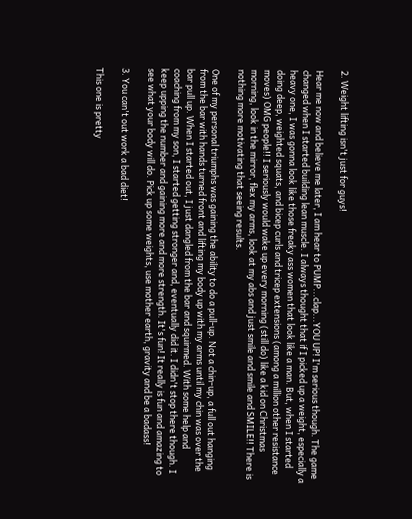2. Weight lifting isn't just for guys!

Hear me now and believe me later, I am hear to PUMP...clap...YOU UP! I'm serious though. The game changed when I started building lean muscle. I always thought that if I picked up a weight, especially a heavy one, I was gonna look like those freaky ass women that look like a man. But, when I started doing deep, weighted squats, and bicep curls and tricep extensions (among a million other resistance moves) OMG people!! I seriously would wake up every morning (still do) like a kid on Christmas morning, look in the mirror, flex my arms, look at my abs and just smile and smile and SMILE!! There is nothing more motivating that seeing results.

One of my personal triumphs was gaining the ability to do a pull-up. Not a chin-up, a full out hanging from the bar with hands turned front and lifting my body up with my arms until my chin was over the bar pull up. When I started out, I just dangled from the bar and squirmed. With some help and coaching from my son, I started getting stronger and, eventually did it. I didn't stop there though. I keep upping the number and gaining more and more strength. It's fun! It really is fun and amazing to see what your body will do. Pick up some weights, use mother earth, gravity and be a badass!

3. You can't out work a bad diet!

This one is pretty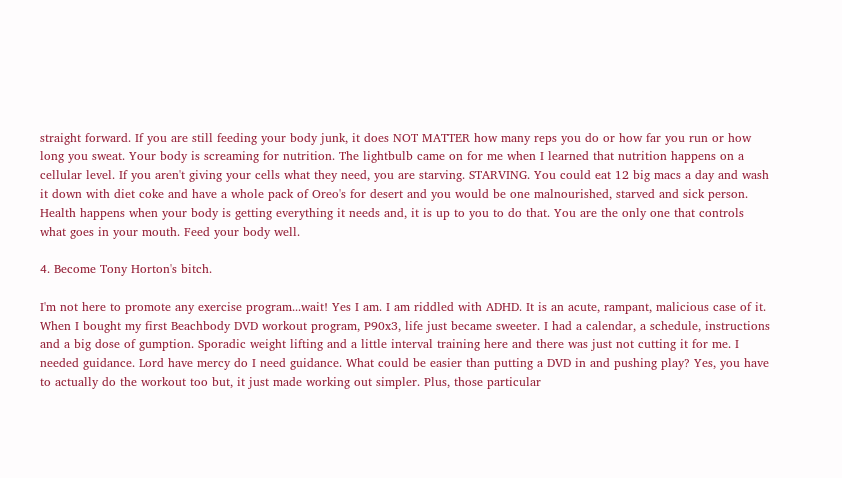straight forward. If you are still feeding your body junk, it does NOT MATTER how many reps you do or how far you run or how long you sweat. Your body is screaming for nutrition. The lightbulb came on for me when I learned that nutrition happens on a cellular level. If you aren't giving your cells what they need, you are starving. STARVING. You could eat 12 big macs a day and wash it down with diet coke and have a whole pack of Oreo's for desert and you would be one malnourished, starved and sick person. Health happens when your body is getting everything it needs and, it is up to you to do that. You are the only one that controls what goes in your mouth. Feed your body well.

4. Become Tony Horton's bitch.

I'm not here to promote any exercise program...wait! Yes I am. I am riddled with ADHD. It is an acute, rampant, malicious case of it. When I bought my first Beachbody DVD workout program, P90x3, life just became sweeter. I had a calendar, a schedule, instructions and a big dose of gumption. Sporadic weight lifting and a little interval training here and there was just not cutting it for me. I needed guidance. Lord have mercy do I need guidance. What could be easier than putting a DVD in and pushing play? Yes, you have to actually do the workout too but, it just made working out simpler. Plus, those particular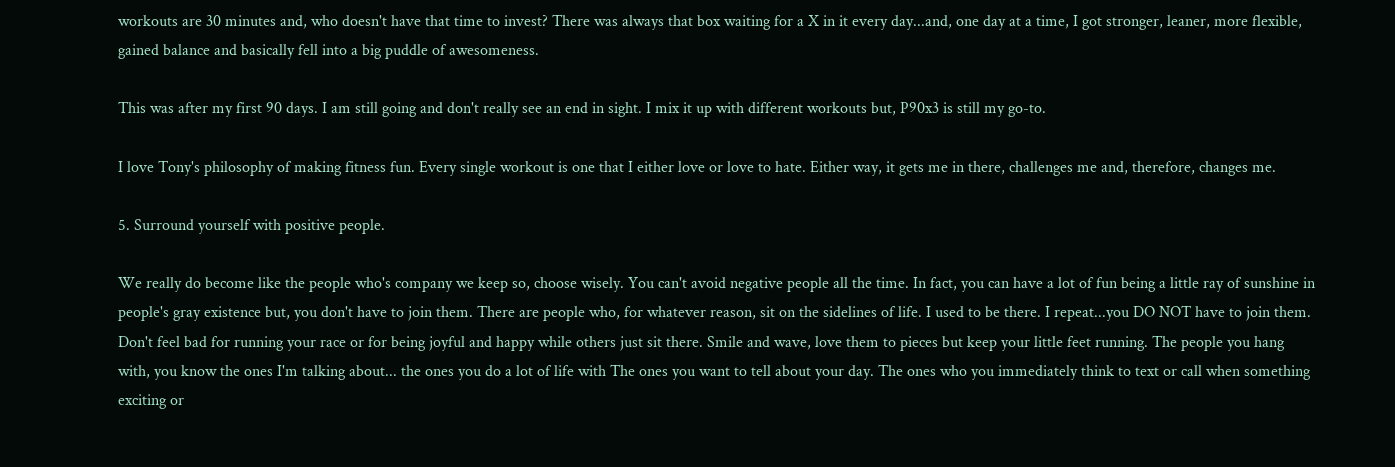workouts are 30 minutes and, who doesn't have that time to invest? There was always that box waiting for a X in it every day...and, one day at a time, I got stronger, leaner, more flexible, gained balance and basically fell into a big puddle of awesomeness.

This was after my first 90 days. I am still going and don't really see an end in sight. I mix it up with different workouts but, P90x3 is still my go-to.

I love Tony's philosophy of making fitness fun. Every single workout is one that I either love or love to hate. Either way, it gets me in there, challenges me and, therefore, changes me.

5. Surround yourself with positive people.

We really do become like the people who's company we keep so, choose wisely. You can't avoid negative people all the time. In fact, you can have a lot of fun being a little ray of sunshine in people's gray existence but, you don't have to join them. There are people who, for whatever reason, sit on the sidelines of life. I used to be there. I repeat...you DO NOT have to join them. Don't feel bad for running your race or for being joyful and happy while others just sit there. Smile and wave, love them to pieces but keep your little feet running. The people you hang with, you know the ones I'm talking about... the ones you do a lot of life with The ones you want to tell about your day. The ones who you immediately think to text or call when something exciting or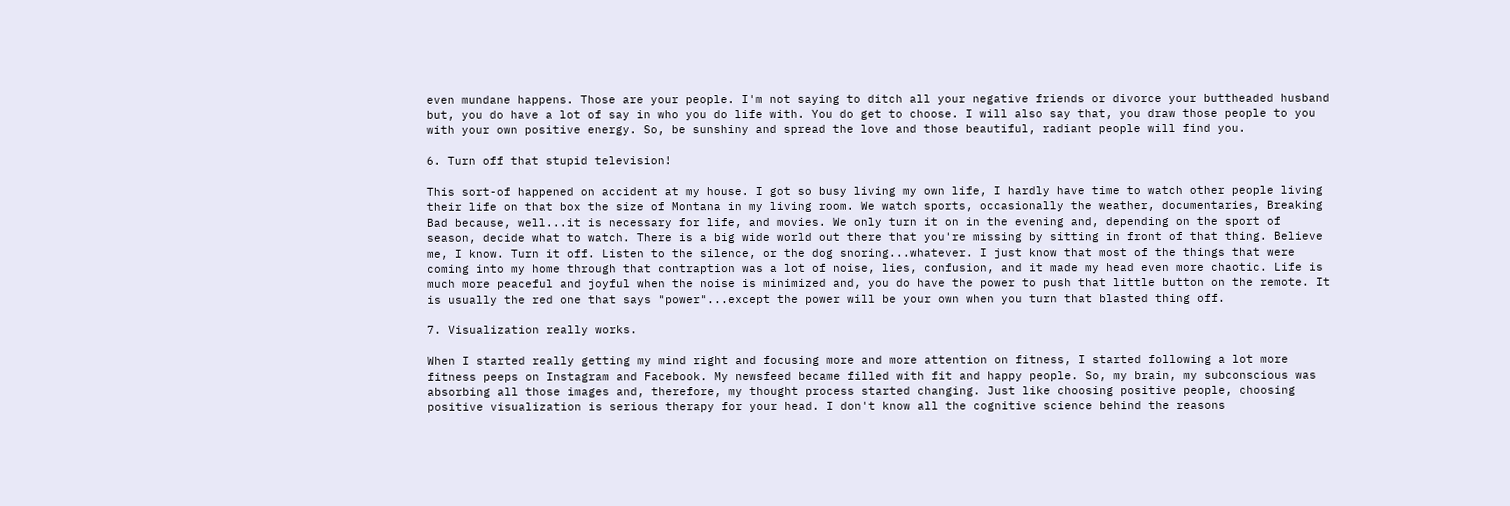even mundane happens. Those are your people. I'm not saying to ditch all your negative friends or divorce your buttheaded husband but, you do have a lot of say in who you do life with. You do get to choose. I will also say that, you draw those people to you with your own positive energy. So, be sunshiny and spread the love and those beautiful, radiant people will find you.

6. Turn off that stupid television!

This sort-of happened on accident at my house. I got so busy living my own life, I hardly have time to watch other people living their life on that box the size of Montana in my living room. We watch sports, occasionally the weather, documentaries, Breaking Bad because, well...it is necessary for life, and movies. We only turn it on in the evening and, depending on the sport of season, decide what to watch. There is a big wide world out there that you're missing by sitting in front of that thing. Believe me, I know. Turn it off. Listen to the silence, or the dog snoring...whatever. I just know that most of the things that were coming into my home through that contraption was a lot of noise, lies, confusion, and it made my head even more chaotic. Life is much more peaceful and joyful when the noise is minimized and, you do have the power to push that little button on the remote. It is usually the red one that says "power"...except the power will be your own when you turn that blasted thing off.

7. Visualization really works.

When I started really getting my mind right and focusing more and more attention on fitness, I started following a lot more fitness peeps on Instagram and Facebook. My newsfeed became filled with fit and happy people. So, my brain, my subconscious was absorbing all those images and, therefore, my thought process started changing. Just like choosing positive people, choosing positive visualization is serious therapy for your head. I don't know all the cognitive science behind the reasons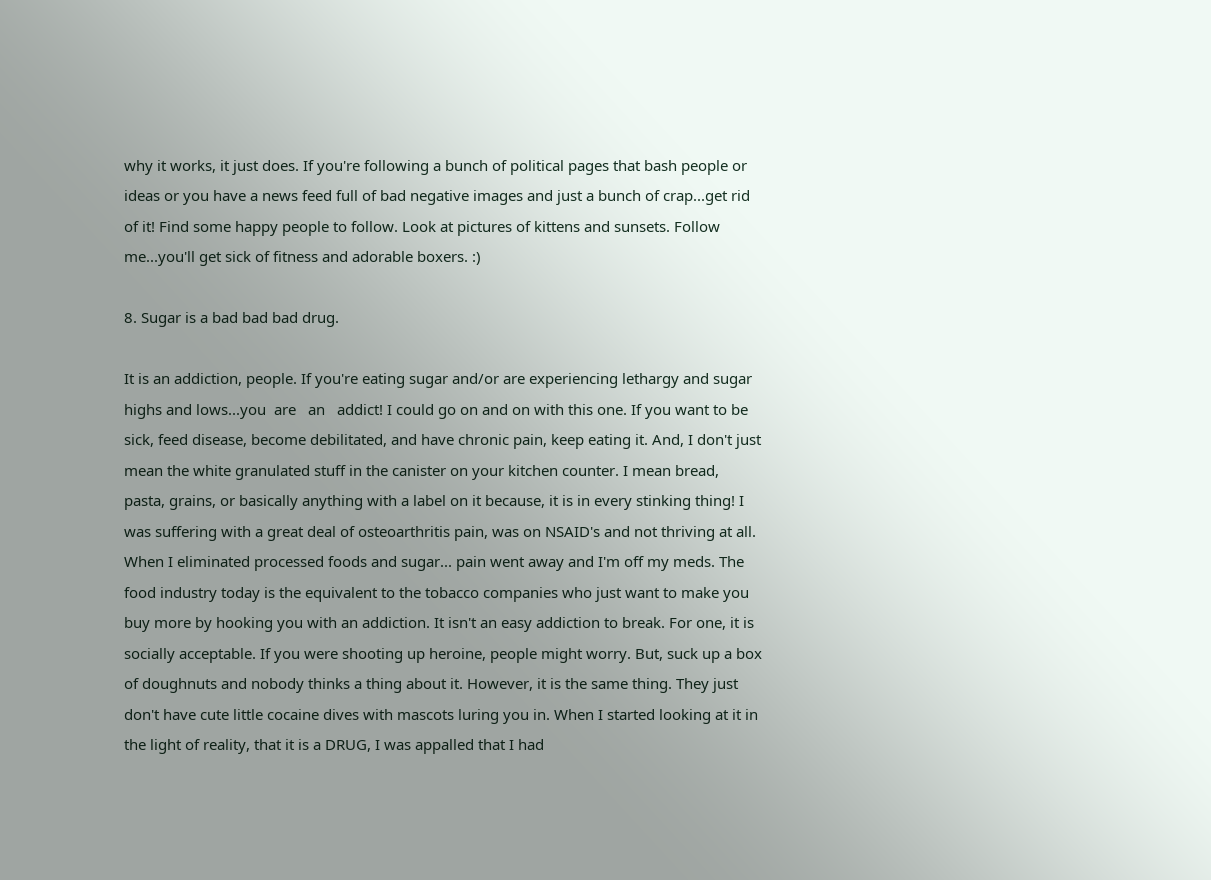why it works, it just does. If you're following a bunch of political pages that bash people or ideas or you have a news feed full of bad negative images and just a bunch of crap...get rid of it! Find some happy people to follow. Look at pictures of kittens and sunsets. Follow me...you'll get sick of fitness and adorable boxers. :)

8. Sugar is a bad bad bad drug.

It is an addiction, people. If you're eating sugar and/or are experiencing lethargy and sugar highs and lows...you  are   an   addict! I could go on and on with this one. If you want to be sick, feed disease, become debilitated, and have chronic pain, keep eating it. And, I don't just mean the white granulated stuff in the canister on your kitchen counter. I mean bread, pasta, grains, or basically anything with a label on it because, it is in every stinking thing! I was suffering with a great deal of osteoarthritis pain, was on NSAID's and not thriving at all. When I eliminated processed foods and sugar... pain went away and I'm off my meds. The food industry today is the equivalent to the tobacco companies who just want to make you buy more by hooking you with an addiction. It isn't an easy addiction to break. For one, it is socially acceptable. If you were shooting up heroine, people might worry. But, suck up a box of doughnuts and nobody thinks a thing about it. However, it is the same thing. They just don't have cute little cocaine dives with mascots luring you in. When I started looking at it in the light of reality, that it is a DRUG, I was appalled that I had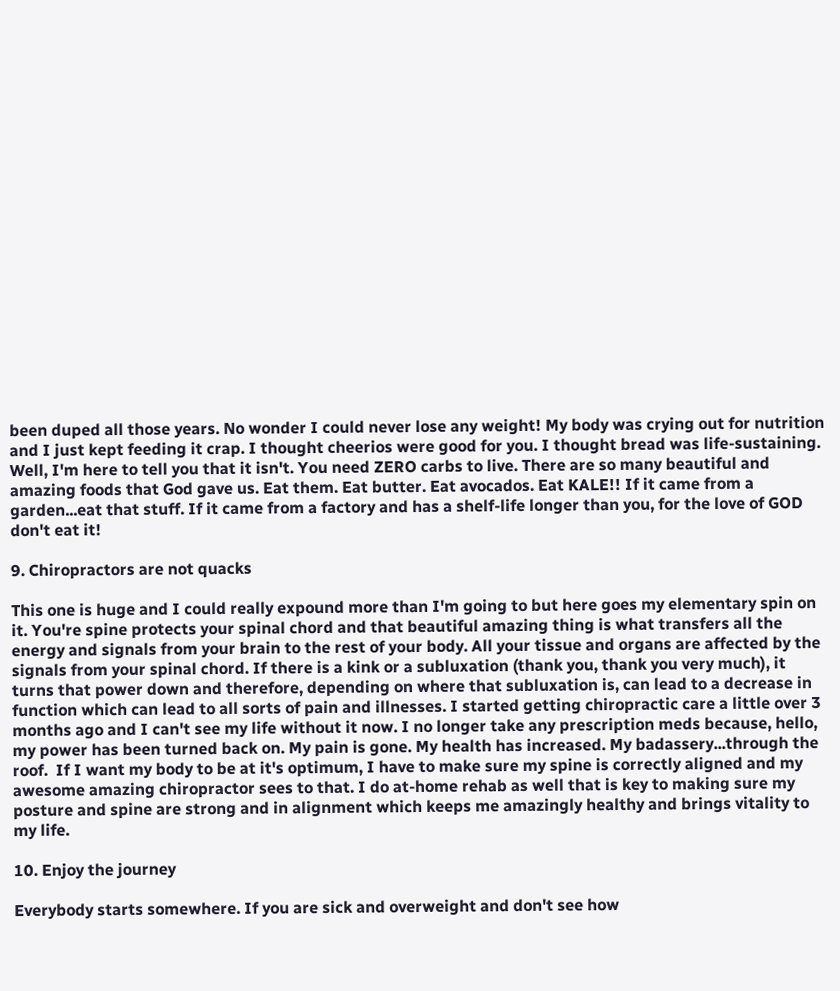been duped all those years. No wonder I could never lose any weight! My body was crying out for nutrition and I just kept feeding it crap. I thought cheerios were good for you. I thought bread was life-sustaining. Well, I'm here to tell you that it isn't. You need ZERO carbs to live. There are so many beautiful and amazing foods that God gave us. Eat them. Eat butter. Eat avocados. Eat KALE!! If it came from a garden...eat that stuff. If it came from a factory and has a shelf-life longer than you, for the love of GOD don't eat it!

9. Chiropractors are not quacks

This one is huge and I could really expound more than I'm going to but here goes my elementary spin on it. You're spine protects your spinal chord and that beautiful amazing thing is what transfers all the energy and signals from your brain to the rest of your body. All your tissue and organs are affected by the signals from your spinal chord. If there is a kink or a subluxation (thank you, thank you very much), it turns that power down and therefore, depending on where that subluxation is, can lead to a decrease in function which can lead to all sorts of pain and illnesses. I started getting chiropractic care a little over 3 months ago and I can't see my life without it now. I no longer take any prescription meds because, hello, my power has been turned back on. My pain is gone. My health has increased. My badassery...through the roof.  If I want my body to be at it's optimum, I have to make sure my spine is correctly aligned and my awesome amazing chiropractor sees to that. I do at-home rehab as well that is key to making sure my posture and spine are strong and in alignment which keeps me amazingly healthy and brings vitality to my life.

10. Enjoy the journey

Everybody starts somewhere. If you are sick and overweight and don't see how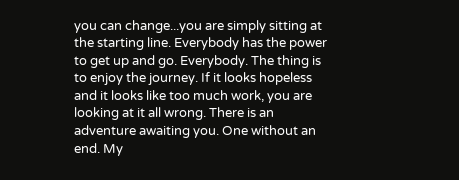you can change...you are simply sitting at the starting line. Everybody has the power to get up and go. Everybody. The thing is to enjoy the journey. If it looks hopeless and it looks like too much work, you are looking at it all wrong. There is an adventure awaiting you. One without an end. My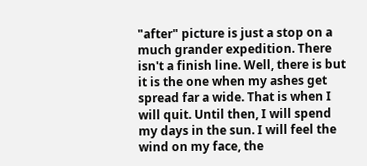"after" picture is just a stop on a much grander expedition. There isn't a finish line. Well, there is but it is the one when my ashes get spread far a wide. That is when I will quit. Until then, I will spend my days in the sun. I will feel the wind on my face, the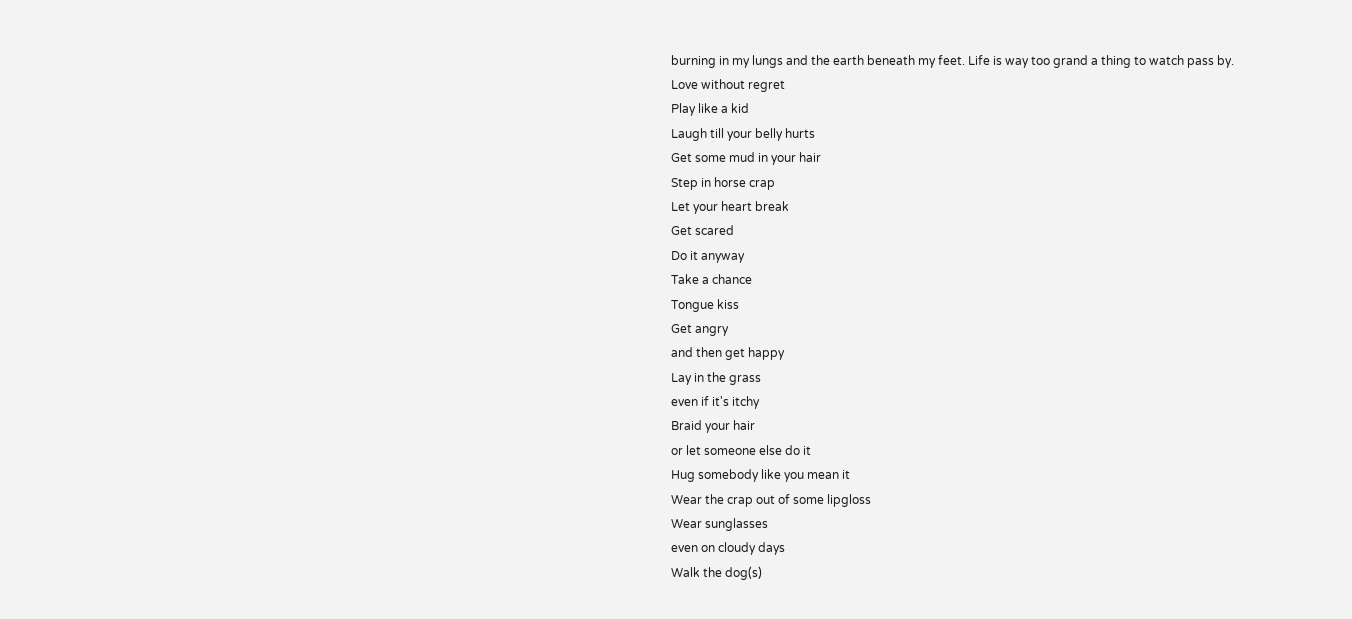burning in my lungs and the earth beneath my feet. Life is way too grand a thing to watch pass by.
Love without regret
Play like a kid
Laugh till your belly hurts
Get some mud in your hair
Step in horse crap
Let your heart break
Get scared
Do it anyway
Take a chance
Tongue kiss
Get angry
and then get happy
Lay in the grass
even if it's itchy
Braid your hair
or let someone else do it
Hug somebody like you mean it
Wear the crap out of some lipgloss
Wear sunglasses
even on cloudy days
Walk the dog(s)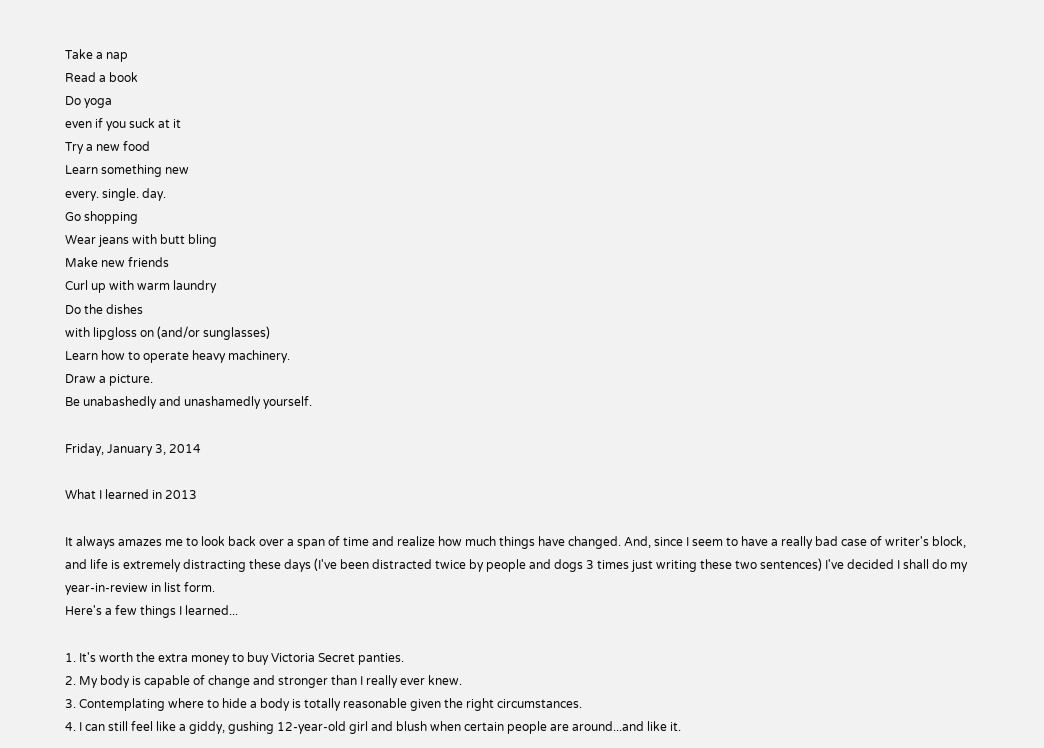Take a nap
Read a book
Do yoga
even if you suck at it
Try a new food
Learn something new
every. single. day.
Go shopping
Wear jeans with butt bling
Make new friends
Curl up with warm laundry
Do the dishes
with lipgloss on (and/or sunglasses)
Learn how to operate heavy machinery.
Draw a picture.
Be unabashedly and unashamedly yourself.

Friday, January 3, 2014

What I learned in 2013

It always amazes me to look back over a span of time and realize how much things have changed. And, since I seem to have a really bad case of writer's block, and life is extremely distracting these days (I've been distracted twice by people and dogs 3 times just writing these two sentences) I've decided I shall do my year-in-review in list form.
Here's a few things I learned...

1. It's worth the extra money to buy Victoria Secret panties.
2. My body is capable of change and stronger than I really ever knew.
3. Contemplating where to hide a body is totally reasonable given the right circumstances.
4. I can still feel like a giddy, gushing 12-year-old girl and blush when certain people are around...and like it.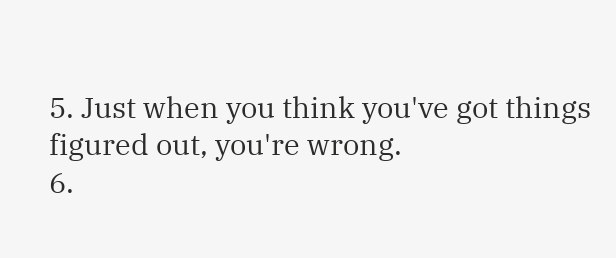5. Just when you think you've got things figured out, you're wrong.
6.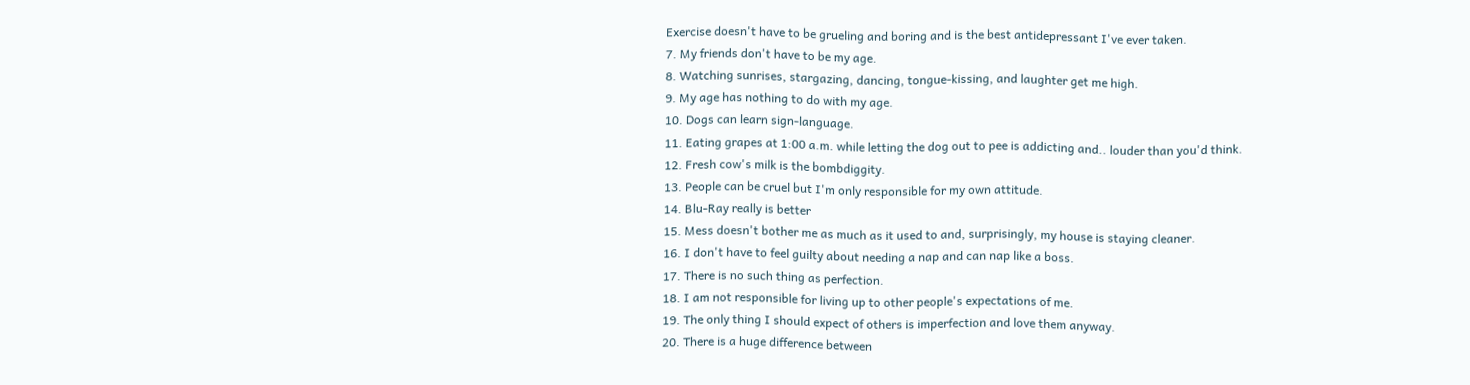Exercise doesn't have to be grueling and boring and is the best antidepressant I've ever taken.
7. My friends don't have to be my age.
8. Watching sunrises, stargazing, dancing, tongue-kissing, and laughter get me high.
9. My age has nothing to do with my age.
10. Dogs can learn sign-language.
11. Eating grapes at 1:00 a.m. while letting the dog out to pee is addicting and.. louder than you'd think.
12. Fresh cow's milk is the bombdiggity.
13. People can be cruel but I'm only responsible for my own attitude.
14. Blu-Ray really is better
15. Mess doesn't bother me as much as it used to and, surprisingly, my house is staying cleaner.
16. I don't have to feel guilty about needing a nap and can nap like a boss.
17. There is no such thing as perfection.
18. I am not responsible for living up to other people's expectations of me.
19. The only thing I should expect of others is imperfection and love them anyway.
20. There is a huge difference between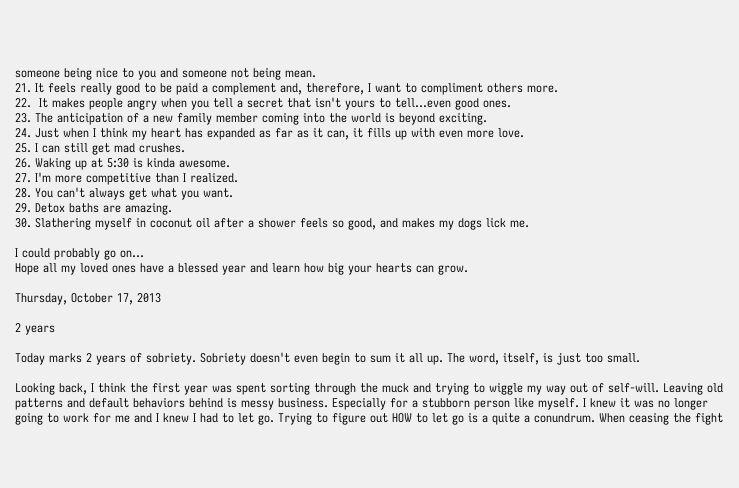someone being nice to you and someone not being mean.
21. It feels really good to be paid a complement and, therefore, I want to compliment others more.
22.  It makes people angry when you tell a secret that isn't yours to tell...even good ones.
23. The anticipation of a new family member coming into the world is beyond exciting.
24. Just when I think my heart has expanded as far as it can, it fills up with even more love.
25. I can still get mad crushes.
26. Waking up at 5:30 is kinda awesome.
27. I'm more competitive than I realized.
28. You can't always get what you want.
29. Detox baths are amazing.
30. Slathering myself in coconut oil after a shower feels so good, and makes my dogs lick me.

I could probably go on...
Hope all my loved ones have a blessed year and learn how big your hearts can grow.

Thursday, October 17, 2013

2 years

Today marks 2 years of sobriety. Sobriety doesn't even begin to sum it all up. The word, itself, is just too small.

Looking back, I think the first year was spent sorting through the muck and trying to wiggle my way out of self-will. Leaving old patterns and default behaviors behind is messy business. Especially for a stubborn person like myself. I knew it was no longer going to work for me and I knew I had to let go. Trying to figure out HOW to let go is a quite a conundrum. When ceasing the fight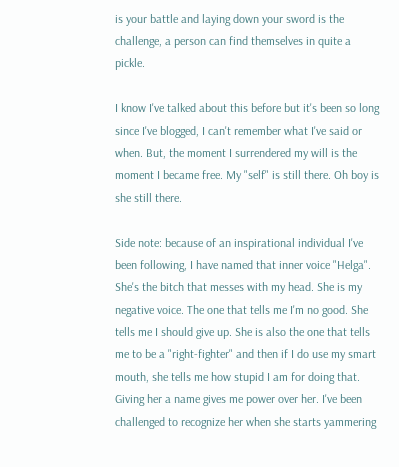is your battle and laying down your sword is the challenge, a person can find themselves in quite a pickle.

I know I've talked about this before but it's been so long since I've blogged, I can't remember what I've said or when. But, the moment I surrendered my will is the moment I became free. My "self" is still there. Oh boy is she still there.

Side note: because of an inspirational individual I've been following, I have named that inner voice "Helga". She's the bitch that messes with my head. She is my negative voice. The one that tells me I'm no good. She tells me I should give up. She is also the one that tells me to be a "right-fighter" and then if I do use my smart mouth, she tells me how stupid I am for doing that. Giving her a name gives me power over her. I've been challenged to recognize her when she starts yammering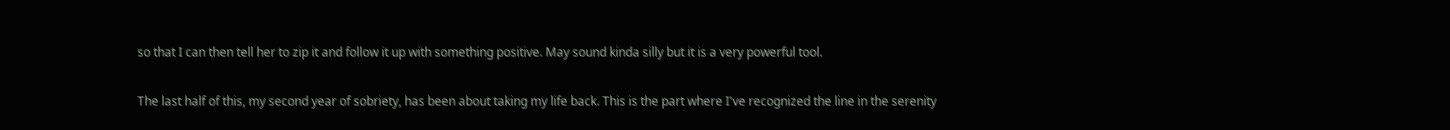so that I can then tell her to zip it and follow it up with something positive. May sound kinda silly but it is a very powerful tool.

The last half of this, my second year of sobriety, has been about taking my life back. This is the part where I've recognized the line in the serenity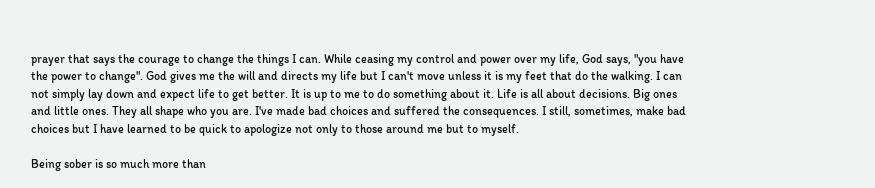prayer that says the courage to change the things I can. While ceasing my control and power over my life, God says, "you have the power to change". God gives me the will and directs my life but I can't move unless it is my feet that do the walking. I can not simply lay down and expect life to get better. It is up to me to do something about it. Life is all about decisions. Big ones and little ones. They all shape who you are. I've made bad choices and suffered the consequences. I still, sometimes, make bad choices but I have learned to be quick to apologize not only to those around me but to myself.

Being sober is so much more than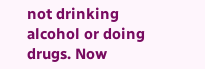not drinking alcohol or doing drugs. Now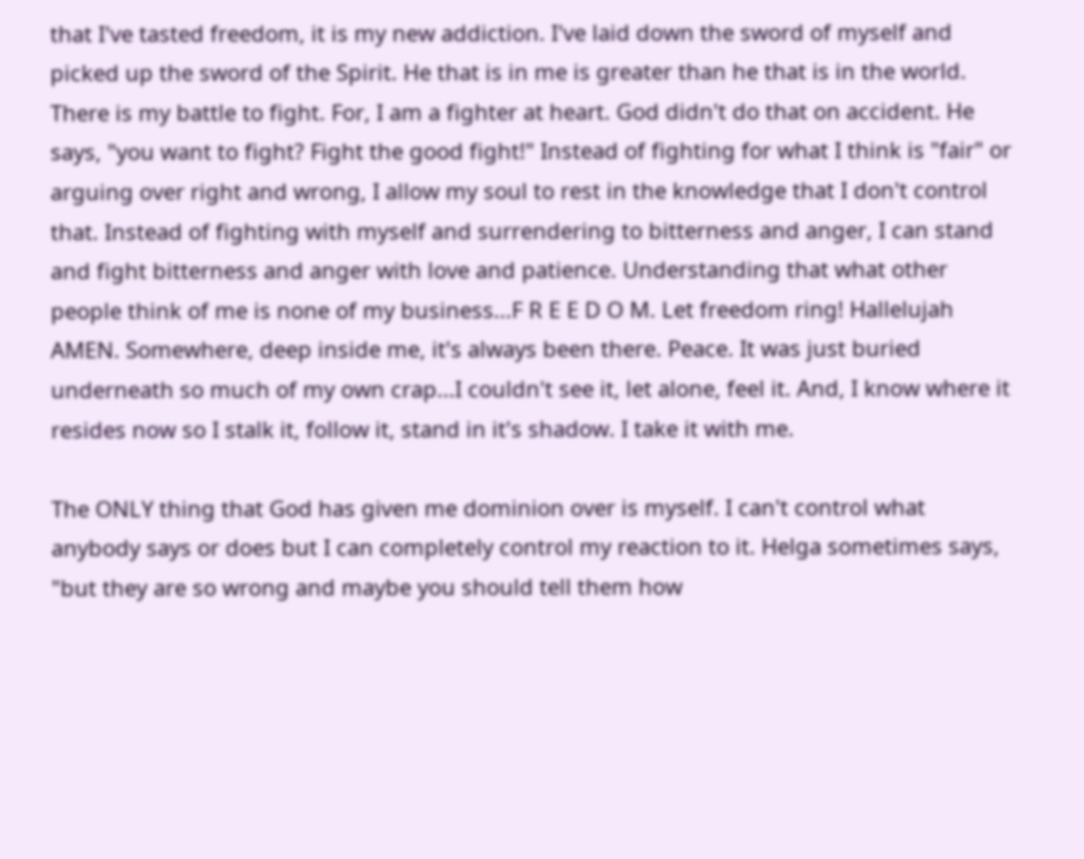that I've tasted freedom, it is my new addiction. I've laid down the sword of myself and picked up the sword of the Spirit. He that is in me is greater than he that is in the world. There is my battle to fight. For, I am a fighter at heart. God didn't do that on accident. He says, "you want to fight? Fight the good fight!" Instead of fighting for what I think is "fair" or arguing over right and wrong, I allow my soul to rest in the knowledge that I don't control that. Instead of fighting with myself and surrendering to bitterness and anger, I can stand and fight bitterness and anger with love and patience. Understanding that what other people think of me is none of my business...F R E E D O M. Let freedom ring! Hallelujah AMEN. Somewhere, deep inside me, it's always been there. Peace. It was just buried underneath so much of my own crap...I couldn't see it, let alone, feel it. And, I know where it resides now so I stalk it, follow it, stand in it's shadow. I take it with me.

The ONLY thing that God has given me dominion over is myself. I can't control what anybody says or does but I can completely control my reaction to it. Helga sometimes says, "but they are so wrong and maybe you should tell them how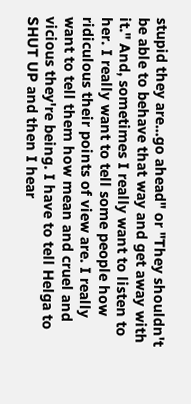stupid they are...go ahead" or "They shouldn't be able to behave that way and get away with it." And, sometimes I really want to listen to her. I really want to tell some people how ridiculous their points of view are. I really want to tell them how mean and cruel and vicious they're being. I have to tell Helga to SHUT UP and then I hear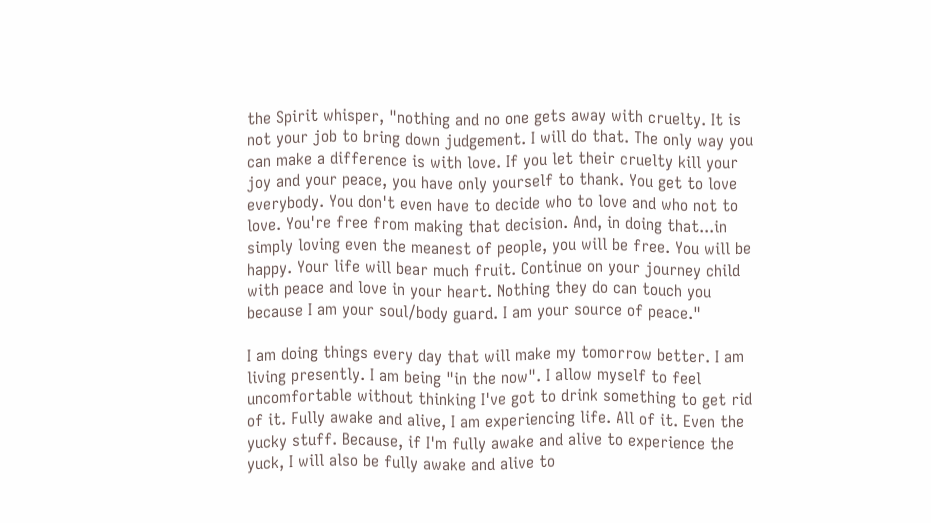the Spirit whisper, "nothing and no one gets away with cruelty. It is not your job to bring down judgement. I will do that. The only way you can make a difference is with love. If you let their cruelty kill your joy and your peace, you have only yourself to thank. You get to love everybody. You don't even have to decide who to love and who not to love. You're free from making that decision. And, in doing that...in simply loving even the meanest of people, you will be free. You will be happy. Your life will bear much fruit. Continue on your journey child with peace and love in your heart. Nothing they do can touch you because I am your soul/body guard. I am your source of peace."

I am doing things every day that will make my tomorrow better. I am living presently. I am being "in the now". I allow myself to feel uncomfortable without thinking I've got to drink something to get rid of it. Fully awake and alive, I am experiencing life. All of it. Even the yucky stuff. Because, if I'm fully awake and alive to experience the yuck, I will also be fully awake and alive to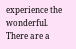experience the wonderful. There are a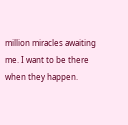million miracles awaiting me. I want to be there when they happen.